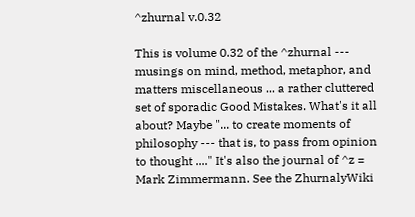^zhurnal v.0.32

This is volume 0.32 of the ^zhurnal --- musings on mind, method, metaphor, and matters miscellaneous ... a rather cluttered set of sporadic Good Mistakes. What's it all about? Maybe "... to create moments of philosophy --- that is, to pass from opinion to thought ...." It's also the journal of ^z = Mark Zimmermann. See the ZhurnalyWiki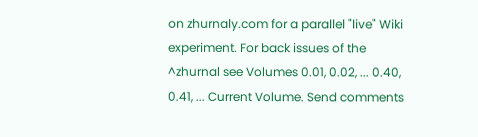on zhurnaly.com for a parallel "live" Wiki experiment. For back issues of the ^zhurnal see Volumes 0.01, 0.02, ... 0.40, 0.41, ... Current Volume. Send comments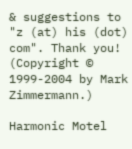& suggestions to "z (at) his (dot) com". Thank you! (Copyright © 1999-2004 by Mark Zimmermann.)

Harmonic Motel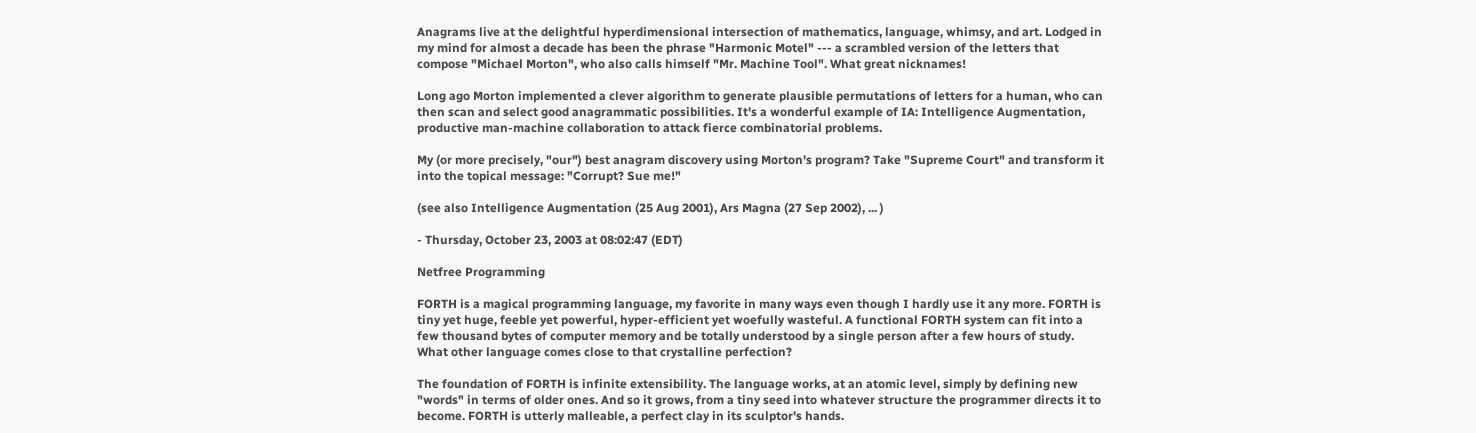Anagrams live at the delightful hyperdimensional intersection of mathematics, language, whimsy, and art. Lodged in my mind for almost a decade has been the phrase "Harmonic Motel" --- a scrambled version of the letters that compose "Michael Morton", who also calls himself "Mr. Machine Tool". What great nicknames!

Long ago Morton implemented a clever algorithm to generate plausible permutations of letters for a human, who can then scan and select good anagrammatic possibilities. It's a wonderful example of IA: Intelligence Augmentation, productive man-machine collaboration to attack fierce combinatorial problems.

My (or more precisely, "our") best anagram discovery using Morton's program? Take "Supreme Court" and transform it into the topical message: "Corrupt? Sue me!"

(see also Intelligence Augmentation (25 Aug 2001), Ars Magna (27 Sep 2002), ... )

- Thursday, October 23, 2003 at 08:02:47 (EDT)

Netfree Programming

FORTH is a magical programming language, my favorite in many ways even though I hardly use it any more. FORTH is tiny yet huge, feeble yet powerful, hyper-efficient yet woefully wasteful. A functional FORTH system can fit into a few thousand bytes of computer memory and be totally understood by a single person after a few hours of study. What other language comes close to that crystalline perfection?

The foundation of FORTH is infinite extensibility. The language works, at an atomic level, simply by defining new "words" in terms of older ones. And so it grows, from a tiny seed into whatever structure the programmer directs it to become. FORTH is utterly malleable, a perfect clay in its sculptor's hands.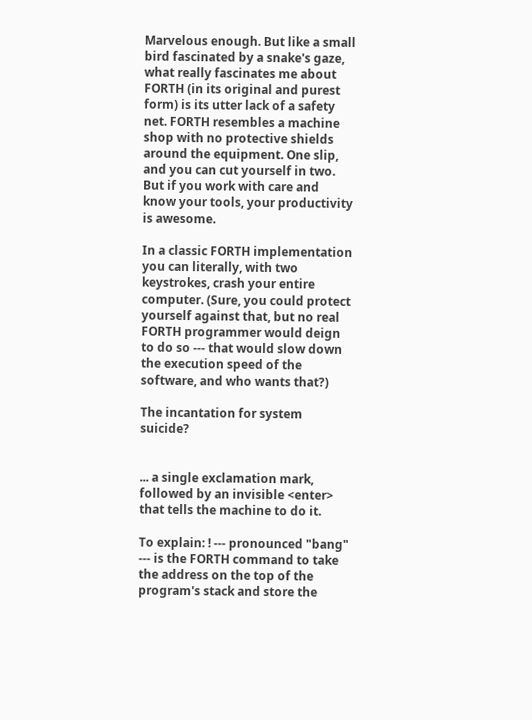Marvelous enough. But like a small bird fascinated by a snake's gaze, what really fascinates me about FORTH (in its original and purest form) is its utter lack of a safety net. FORTH resembles a machine shop with no protective shields around the equipment. One slip, and you can cut yourself in two. But if you work with care and know your tools, your productivity is awesome.

In a classic FORTH implementation you can literally, with two keystrokes, crash your entire computer. (Sure, you could protect yourself against that, but no real FORTH programmer would deign to do so --- that would slow down the execution speed of the software, and who wants that?)

The incantation for system suicide?


... a single exclamation mark, followed by an invisible <enter> that tells the machine to do it.

To explain: ! --- pronounced "bang" --- is the FORTH command to take the address on the top of the program's stack and store the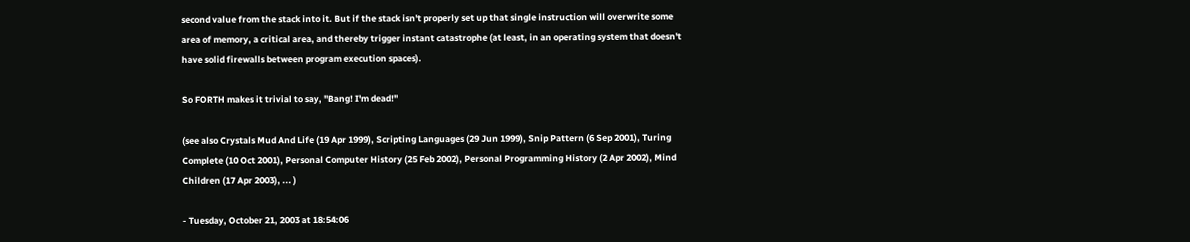second value from the stack into it. But if the stack isn't properly set up that single instruction will overwrite some area of memory, a critical area, and thereby trigger instant catastrophe (at least, in an operating system that doesn't have solid firewalls between program execution spaces).

So FORTH makes it trivial to say, "Bang! I'm dead!"

(see also Crystals Mud And Life (19 Apr 1999), Scripting Languages (29 Jun 1999), Snip Pattern (6 Sep 2001), Turing Complete (10 Oct 2001), Personal Computer History (25 Feb 2002), Personal Programming History (2 Apr 2002), Mind Children (17 Apr 2003), ... )

- Tuesday, October 21, 2003 at 18:54:06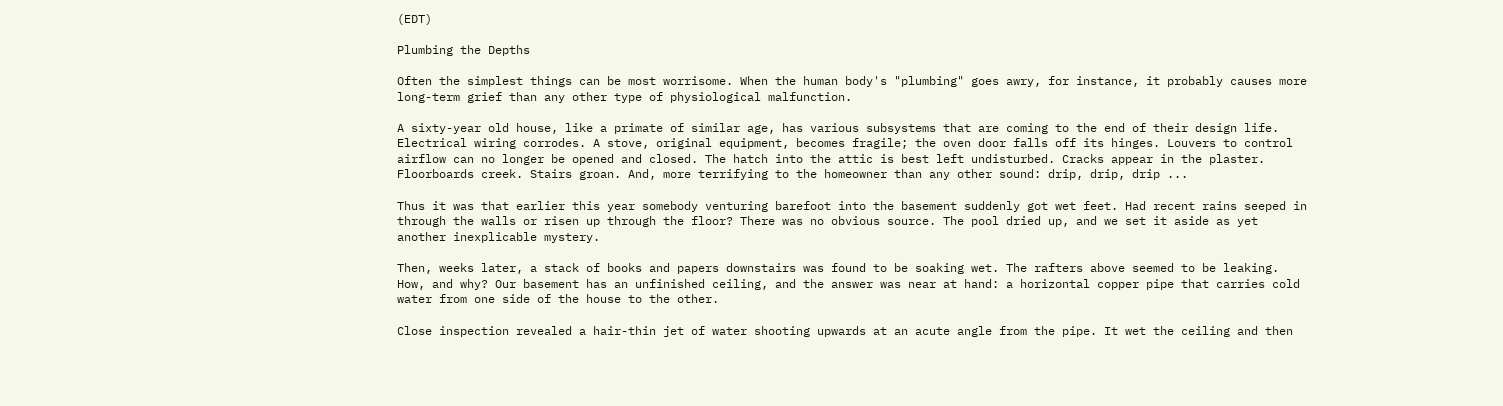(EDT)

Plumbing the Depths

Often the simplest things can be most worrisome. When the human body's "plumbing" goes awry, for instance, it probably causes more long-term grief than any other type of physiological malfunction.

A sixty-year old house, like a primate of similar age, has various subsystems that are coming to the end of their design life. Electrical wiring corrodes. A stove, original equipment, becomes fragile; the oven door falls off its hinges. Louvers to control airflow can no longer be opened and closed. The hatch into the attic is best left undisturbed. Cracks appear in the plaster. Floorboards creek. Stairs groan. And, more terrifying to the homeowner than any other sound: drip, drip, drip ...

Thus it was that earlier this year somebody venturing barefoot into the basement suddenly got wet feet. Had recent rains seeped in through the walls or risen up through the floor? There was no obvious source. The pool dried up, and we set it aside as yet another inexplicable mystery.

Then, weeks later, a stack of books and papers downstairs was found to be soaking wet. The rafters above seemed to be leaking. How, and why? Our basement has an unfinished ceiling, and the answer was near at hand: a horizontal copper pipe that carries cold water from one side of the house to the other.

Close inspection revealed a hair-thin jet of water shooting upwards at an acute angle from the pipe. It wet the ceiling and then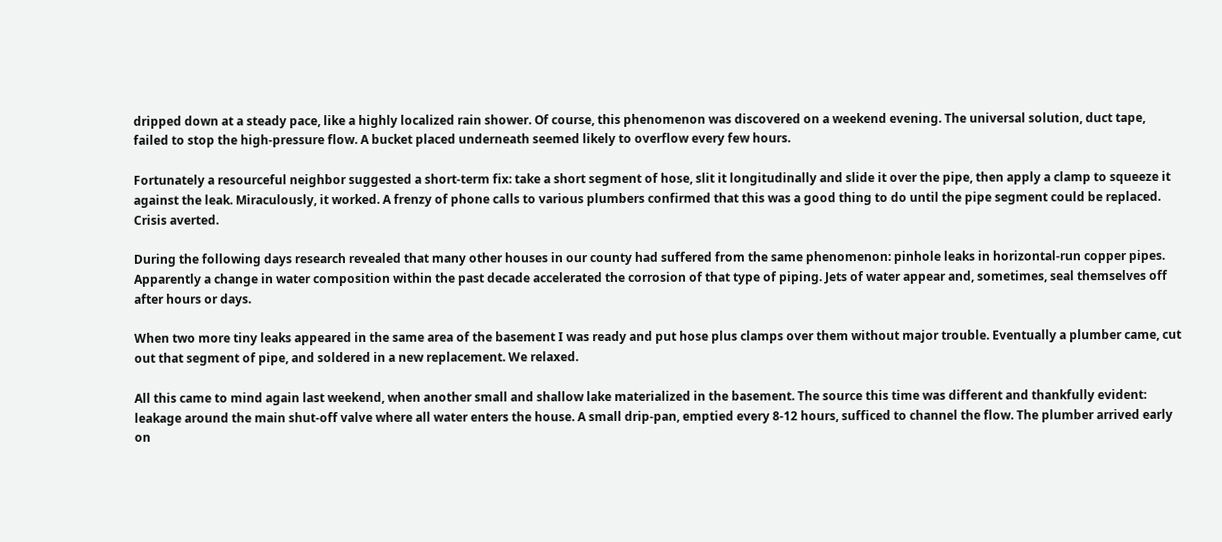dripped down at a steady pace, like a highly localized rain shower. Of course, this phenomenon was discovered on a weekend evening. The universal solution, duct tape, failed to stop the high-pressure flow. A bucket placed underneath seemed likely to overflow every few hours.

Fortunately a resourceful neighbor suggested a short-term fix: take a short segment of hose, slit it longitudinally and slide it over the pipe, then apply a clamp to squeeze it against the leak. Miraculously, it worked. A frenzy of phone calls to various plumbers confirmed that this was a good thing to do until the pipe segment could be replaced. Crisis averted.

During the following days research revealed that many other houses in our county had suffered from the same phenomenon: pinhole leaks in horizontal-run copper pipes. Apparently a change in water composition within the past decade accelerated the corrosion of that type of piping. Jets of water appear and, sometimes, seal themselves off after hours or days.

When two more tiny leaks appeared in the same area of the basement I was ready and put hose plus clamps over them without major trouble. Eventually a plumber came, cut out that segment of pipe, and soldered in a new replacement. We relaxed.

All this came to mind again last weekend, when another small and shallow lake materialized in the basement. The source this time was different and thankfully evident: leakage around the main shut-off valve where all water enters the house. A small drip-pan, emptied every 8-12 hours, sufficed to channel the flow. The plumber arrived early on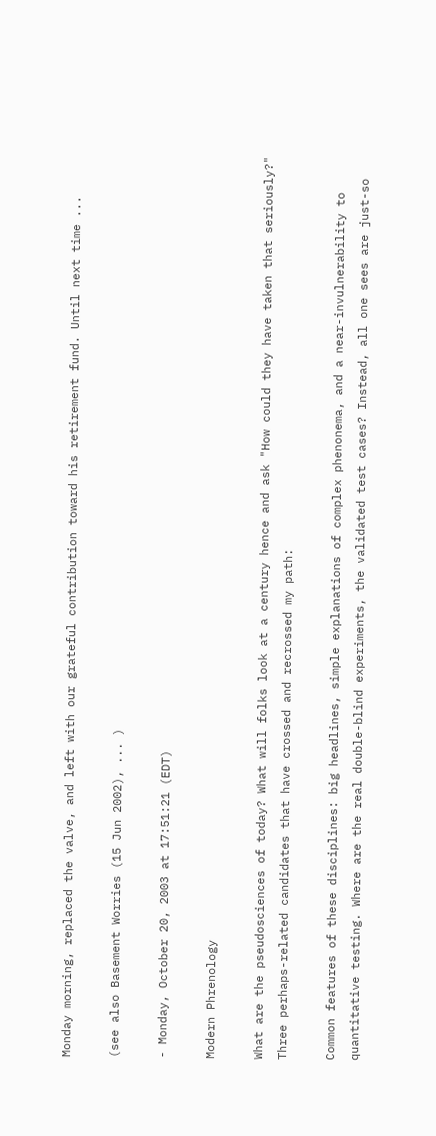Monday morning, replaced the valve, and left with our grateful contribution toward his retirement fund. Until next time ...

(see also Basement Worries (15 Jun 2002), ... )

- Monday, October 20, 2003 at 17:51:21 (EDT)

Modern Phrenology

What are the pseudosciences of today? What will folks look at a century hence and ask "How could they have taken that seriously?" Three perhaps-related candidates that have crossed and recrossed my path:

Common features of these disciplines: big headlines, simple explanations of complex phenonema, and a near-invulnerability to quantitative testing. Where are the real double-blind experiments, the validated test cases? Instead, all one sees are just-so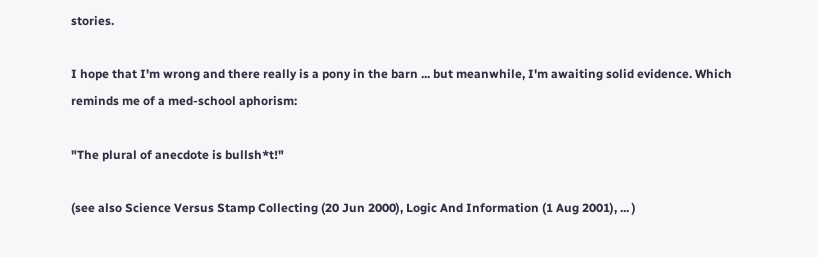stories.

I hope that I'm wrong and there really is a pony in the barn ... but meanwhile, I'm awaiting solid evidence. Which reminds me of a med-school aphorism:

"The plural of anecdote is bullsh*t!"

(see also Science Versus Stamp Collecting (20 Jun 2000), Logic And Information (1 Aug 2001), ... )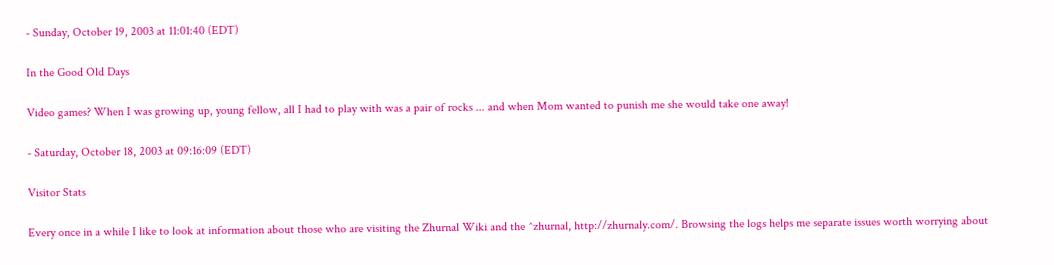- Sunday, October 19, 2003 at 11:01:40 (EDT)

In the Good Old Days

Video games? When I was growing up, young fellow, all I had to play with was a pair of rocks ... and when Mom wanted to punish me she would take one away!

- Saturday, October 18, 2003 at 09:16:09 (EDT)

Visitor Stats

Every once in a while I like to look at information about those who are visiting the Zhurnal Wiki and the ^zhurnal, http://zhurnaly.com/. Browsing the logs helps me separate issues worth worrying about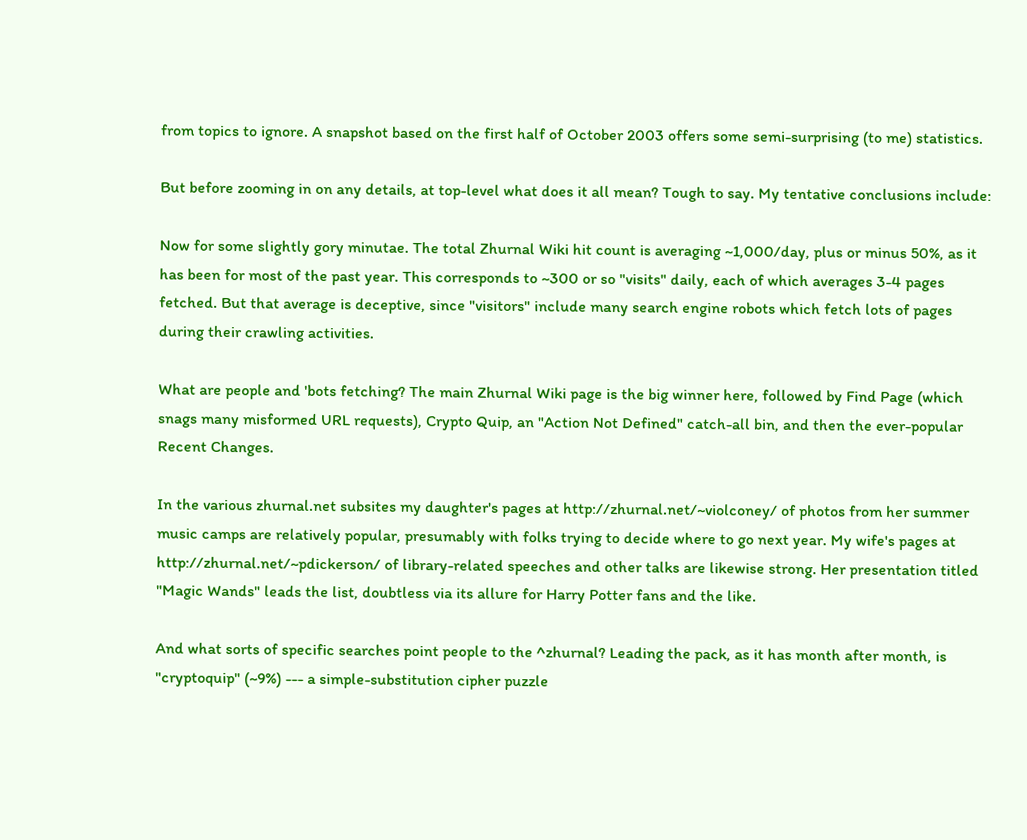from topics to ignore. A snapshot based on the first half of October 2003 offers some semi-surprising (to me) statistics.

But before zooming in on any details, at top-level what does it all mean? Tough to say. My tentative conclusions include:

Now for some slightly gory minutae. The total Zhurnal Wiki hit count is averaging ~1,000/day, plus or minus 50%, as it has been for most of the past year. This corresponds to ~300 or so "visits" daily, each of which averages 3-4 pages fetched. But that average is deceptive, since "visitors" include many search engine robots which fetch lots of pages during their crawling activities.

What are people and 'bots fetching? The main Zhurnal Wiki page is the big winner here, followed by Find Page (which snags many misformed URL requests), Crypto Quip, an "Action Not Defined" catch-all bin, and then the ever-popular Recent Changes.

In the various zhurnal.net subsites my daughter's pages at http://zhurnal.net/~violconey/ of photos from her summer music camps are relatively popular, presumably with folks trying to decide where to go next year. My wife's pages at http://zhurnal.net/~pdickerson/ of library-related speeches and other talks are likewise strong. Her presentation titled "Magic Wands" leads the list, doubtless via its allure for Harry Potter fans and the like.

And what sorts of specific searches point people to the ^zhurnal? Leading the pack, as it has month after month, is "cryptoquip" (~9%) --- a simple-substitution cipher puzzle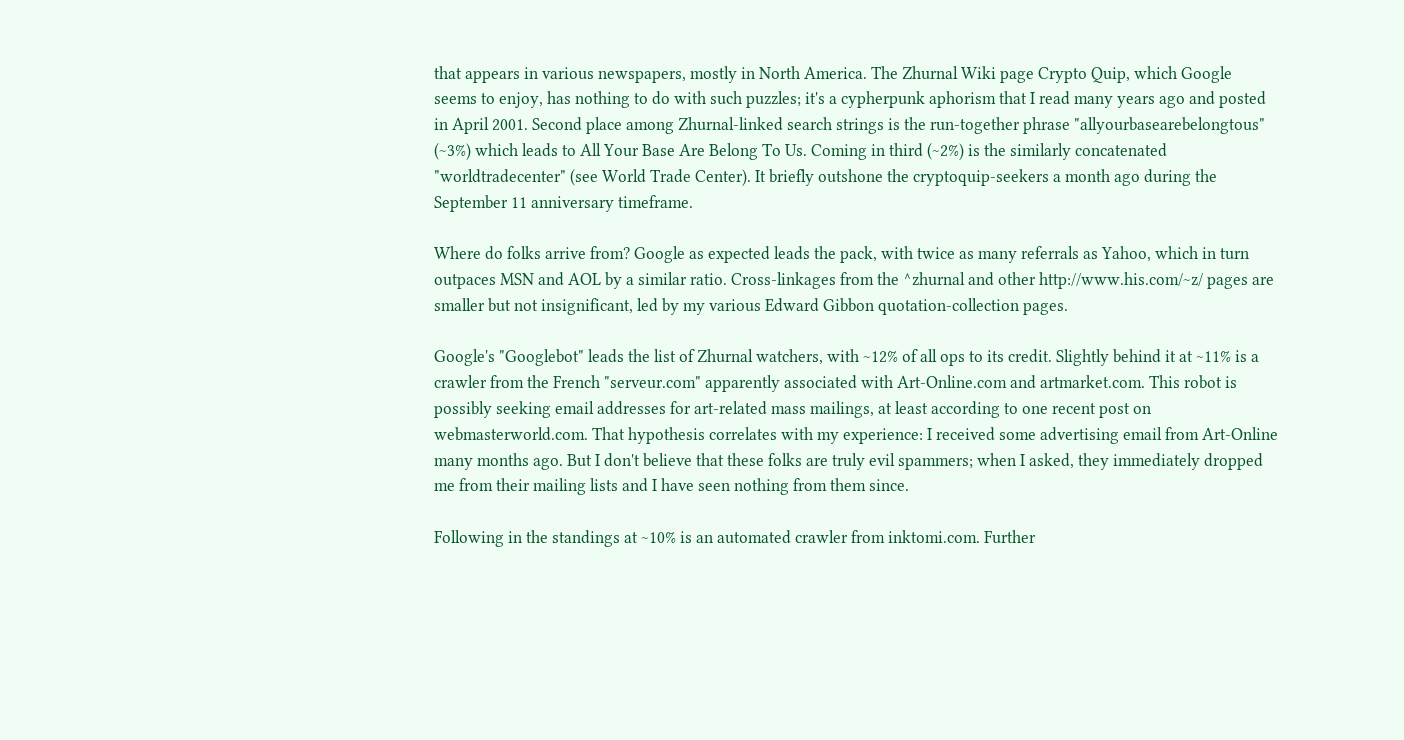that appears in various newspapers, mostly in North America. The Zhurnal Wiki page Crypto Quip, which Google seems to enjoy, has nothing to do with such puzzles; it's a cypherpunk aphorism that I read many years ago and posted in April 2001. Second place among Zhurnal-linked search strings is the run-together phrase "allyourbasearebelongtous" (~3%) which leads to All Your Base Are Belong To Us. Coming in third (~2%) is the similarly concatenated "worldtradecenter" (see World Trade Center). It briefly outshone the cryptoquip-seekers a month ago during the September 11 anniversary timeframe.

Where do folks arrive from? Google as expected leads the pack, with twice as many referrals as Yahoo, which in turn outpaces MSN and AOL by a similar ratio. Cross-linkages from the ^zhurnal and other http://www.his.com/~z/ pages are smaller but not insignificant, led by my various Edward Gibbon quotation-collection pages.

Google's "Googlebot" leads the list of Zhurnal watchers, with ~12% of all ops to its credit. Slightly behind it at ~11% is a crawler from the French "serveur.com" apparently associated with Art-Online.com and artmarket.com. This robot is possibly seeking email addresses for art-related mass mailings, at least according to one recent post on webmasterworld.com. That hypothesis correlates with my experience: I received some advertising email from Art-Online many months ago. But I don't believe that these folks are truly evil spammers; when I asked, they immediately dropped me from their mailing lists and I have seen nothing from them since.

Following in the standings at ~10% is an automated crawler from inktomi.com. Further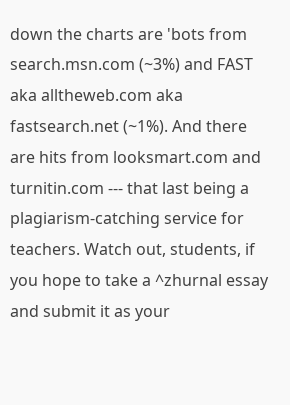down the charts are 'bots from search.msn.com (~3%) and FAST aka alltheweb.com aka fastsearch.net (~1%). And there are hits from looksmart.com and turnitin.com --- that last being a plagiarism-catching service for teachers. Watch out, students, if you hope to take a ^zhurnal essay and submit it as your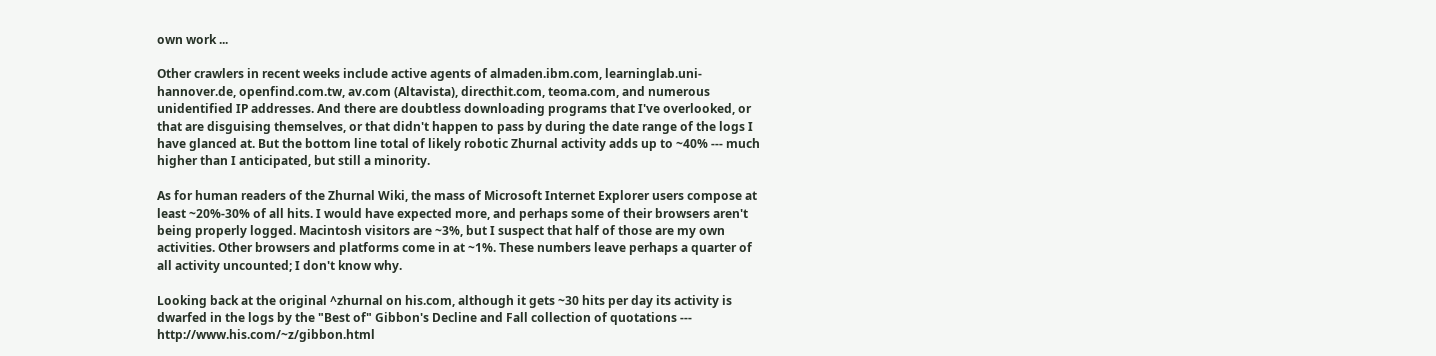own work ...

Other crawlers in recent weeks include active agents of almaden.ibm.com, learninglab.uni-hannover.de, openfind.com.tw, av.com (Altavista), directhit.com, teoma.com, and numerous unidentified IP addresses. And there are doubtless downloading programs that I've overlooked, or that are disguising themselves, or that didn't happen to pass by during the date range of the logs I have glanced at. But the bottom line total of likely robotic Zhurnal activity adds up to ~40% --- much higher than I anticipated, but still a minority.

As for human readers of the Zhurnal Wiki, the mass of Microsoft Internet Explorer users compose at least ~20%-30% of all hits. I would have expected more, and perhaps some of their browsers aren't being properly logged. Macintosh visitors are ~3%, but I suspect that half of those are my own activities. Other browsers and platforms come in at ~1%. These numbers leave perhaps a quarter of all activity uncounted; I don't know why.

Looking back at the original ^zhurnal on his.com, although it gets ~30 hits per day its activity is dwarfed in the logs by the "Best of" Gibbon's Decline and Fall collection of quotations --- http://www.his.com/~z/gibbon.html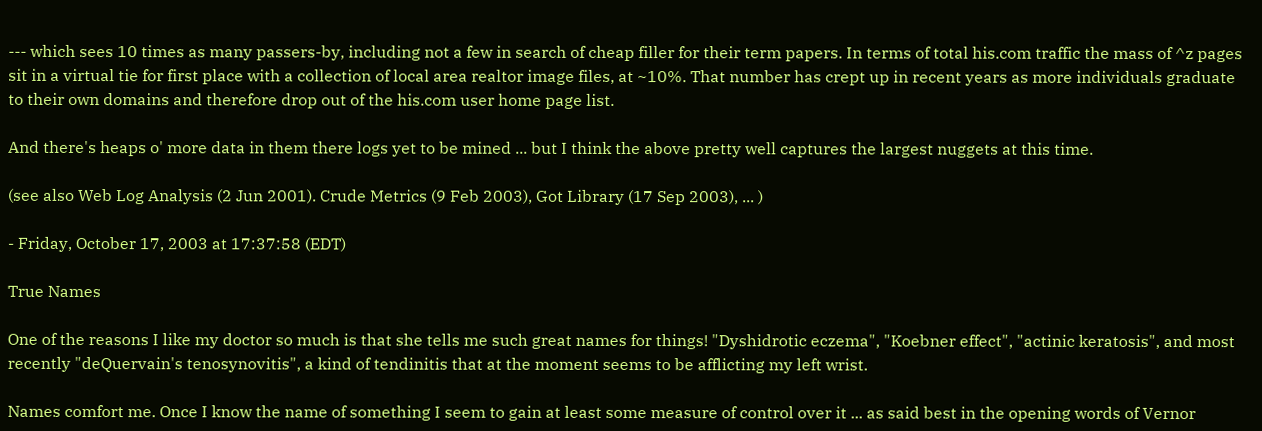--- which sees 10 times as many passers-by, including not a few in search of cheap filler for their term papers. In terms of total his.com traffic the mass of ^z pages sit in a virtual tie for first place with a collection of local area realtor image files, at ~10%. That number has crept up in recent years as more individuals graduate to their own domains and therefore drop out of the his.com user home page list.

And there's heaps o' more data in them there logs yet to be mined ... but I think the above pretty well captures the largest nuggets at this time.

(see also Web Log Analysis (2 Jun 2001). Crude Metrics (9 Feb 2003), Got Library (17 Sep 2003), ... )

- Friday, October 17, 2003 at 17:37:58 (EDT)

True Names

One of the reasons I like my doctor so much is that she tells me such great names for things! "Dyshidrotic eczema", "Koebner effect", "actinic keratosis", and most recently "deQuervain's tenosynovitis", a kind of tendinitis that at the moment seems to be afflicting my left wrist.

Names comfort me. Once I know the name of something I seem to gain at least some measure of control over it ... as said best in the opening words of Vernor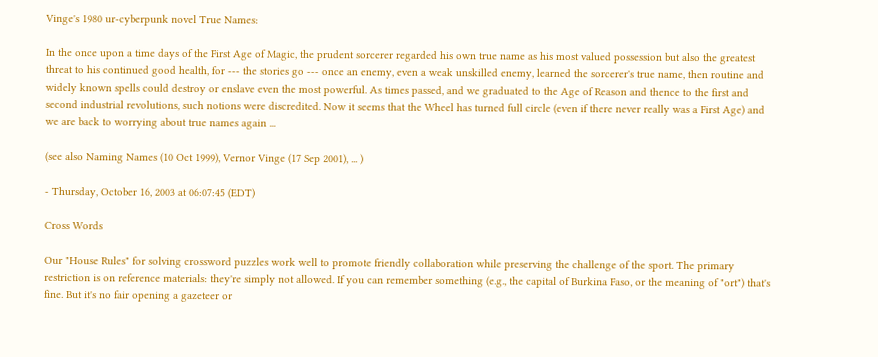Vinge's 1980 ur-cyberpunk novel True Names:

In the once upon a time days of the First Age of Magic, the prudent sorcerer regarded his own true name as his most valued possession but also the greatest threat to his continued good health, for --- the stories go --- once an enemy, even a weak unskilled enemy, learned the sorcerer's true name, then routine and widely known spells could destroy or enslave even the most powerful. As times passed, and we graduated to the Age of Reason and thence to the first and second industrial revolutions, such notions were discredited. Now it seems that the Wheel has turned full circle (even if there never really was a First Age) and we are back to worrying about true names again ...

(see also Naming Names (10 Oct 1999), Vernor Vinge (17 Sep 2001), ... )

- Thursday, October 16, 2003 at 06:07:45 (EDT)

Cross Words

Our "House Rules" for solving crossword puzzles work well to promote friendly collaboration while preserving the challenge of the sport. The primary restriction is on reference materials: they're simply not allowed. If you can remember something (e.g., the capital of Burkina Faso, or the meaning of "ort") that's fine. But it's no fair opening a gazeteer or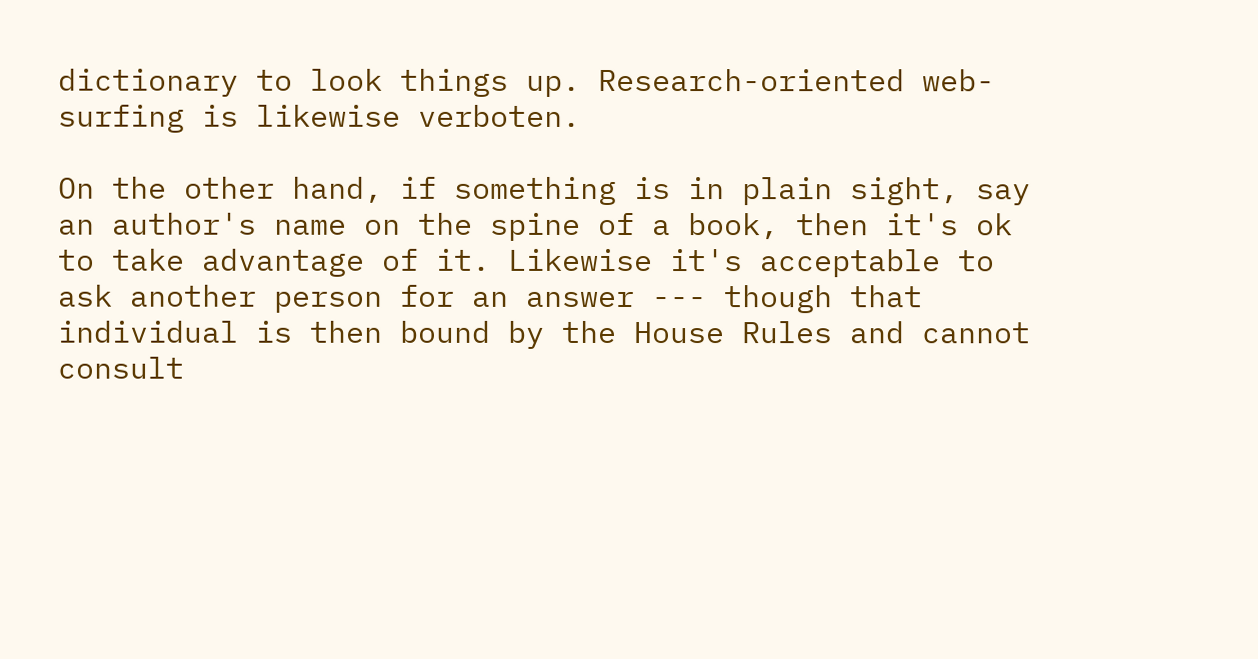dictionary to look things up. Research-oriented web-surfing is likewise verboten.

On the other hand, if something is in plain sight, say an author's name on the spine of a book, then it's ok to take advantage of it. Likewise it's acceptable to ask another person for an answer --- though that individual is then bound by the House Rules and cannot consult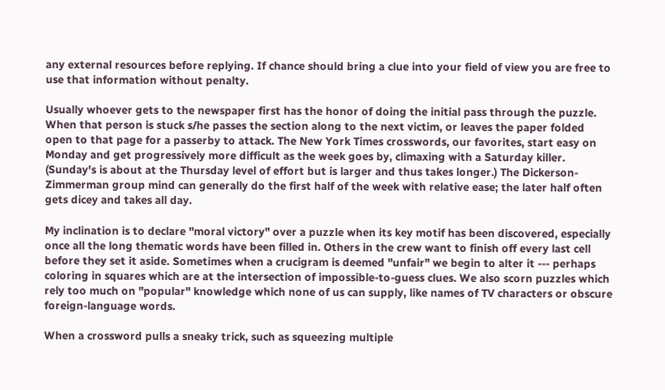any external resources before replying. If chance should bring a clue into your field of view you are free to use that information without penalty.

Usually whoever gets to the newspaper first has the honor of doing the initial pass through the puzzle. When that person is stuck s/he passes the section along to the next victim, or leaves the paper folded open to that page for a passerby to attack. The New York Times crosswords, our favorites, start easy on Monday and get progressively more difficult as the week goes by, climaxing with a Saturday killer. (Sunday's is about at the Thursday level of effort but is larger and thus takes longer.) The Dickerson-Zimmerman group mind can generally do the first half of the week with relative ease; the later half often gets dicey and takes all day.

My inclination is to declare "moral victory" over a puzzle when its key motif has been discovered, especially once all the long thematic words have been filled in. Others in the crew want to finish off every last cell before they set it aside. Sometimes when a crucigram is deemed "unfair" we begin to alter it --- perhaps coloring in squares which are at the intersection of impossible-to-guess clues. We also scorn puzzles which rely too much on "popular" knowledge which none of us can supply, like names of TV characters or obscure foreign-language words.

When a crossword pulls a sneaky trick, such as squeezing multiple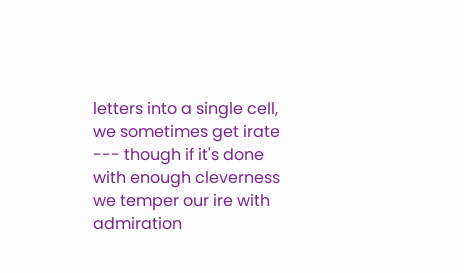letters into a single cell, we sometimes get irate --- though if it's done with enough cleverness we temper our ire with admiration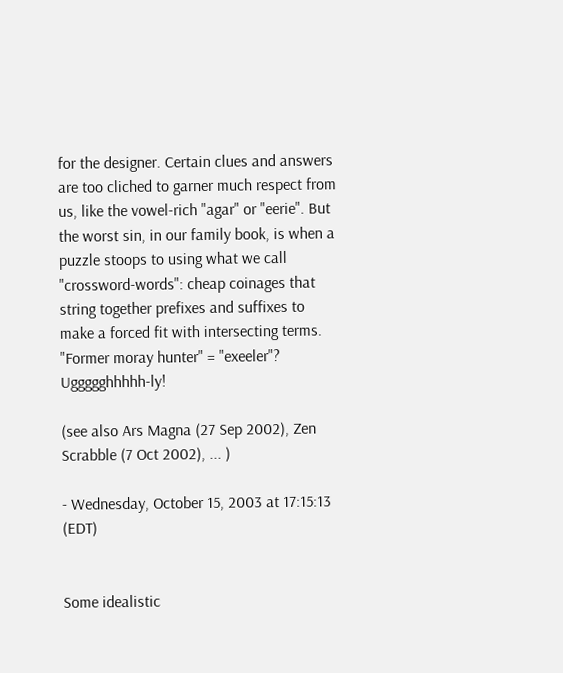for the designer. Certain clues and answers are too cliched to garner much respect from us, like the vowel-rich "agar" or "eerie". But the worst sin, in our family book, is when a puzzle stoops to using what we call "crossword-words": cheap coinages that string together prefixes and suffixes to make a forced fit with intersecting terms. "Former moray hunter" = "exeeler"? Uggggghhhhh-ly!

(see also Ars Magna (27 Sep 2002), Zen Scrabble (7 Oct 2002), ... )

- Wednesday, October 15, 2003 at 17:15:13 (EDT)


Some idealistic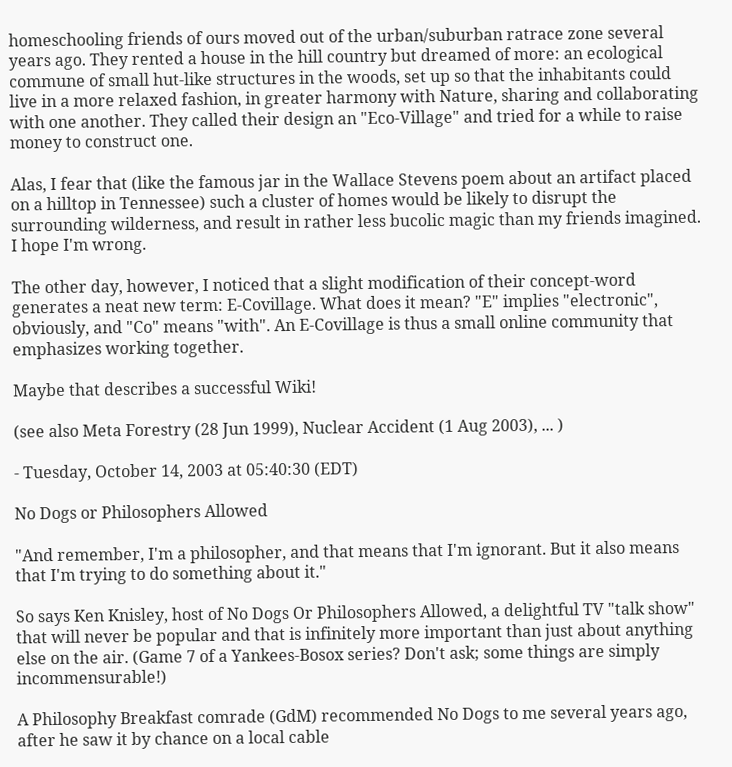homeschooling friends of ours moved out of the urban/suburban ratrace zone several years ago. They rented a house in the hill country but dreamed of more: an ecological commune of small hut-like structures in the woods, set up so that the inhabitants could live in a more relaxed fashion, in greater harmony with Nature, sharing and collaborating with one another. They called their design an "Eco-Village" and tried for a while to raise money to construct one.

Alas, I fear that (like the famous jar in the Wallace Stevens poem about an artifact placed on a hilltop in Tennessee) such a cluster of homes would be likely to disrupt the surrounding wilderness, and result in rather less bucolic magic than my friends imagined. I hope I'm wrong.

The other day, however, I noticed that a slight modification of their concept-word generates a neat new term: E-Covillage. What does it mean? "E" implies "electronic", obviously, and "Co" means "with". An E-Covillage is thus a small online community that emphasizes working together.

Maybe that describes a successful Wiki!

(see also Meta Forestry (28 Jun 1999), Nuclear Accident (1 Aug 2003), ... )

- Tuesday, October 14, 2003 at 05:40:30 (EDT)

No Dogs or Philosophers Allowed

"And remember, I'm a philosopher, and that means that I'm ignorant. But it also means that I'm trying to do something about it."

So says Ken Knisley, host of No Dogs Or Philosophers Allowed, a delightful TV "talk show" that will never be popular and that is infinitely more important than just about anything else on the air. (Game 7 of a Yankees-Bosox series? Don't ask; some things are simply incommensurable!)

A Philosophy Breakfast comrade (GdM) recommended No Dogs to me several years ago, after he saw it by chance on a local cable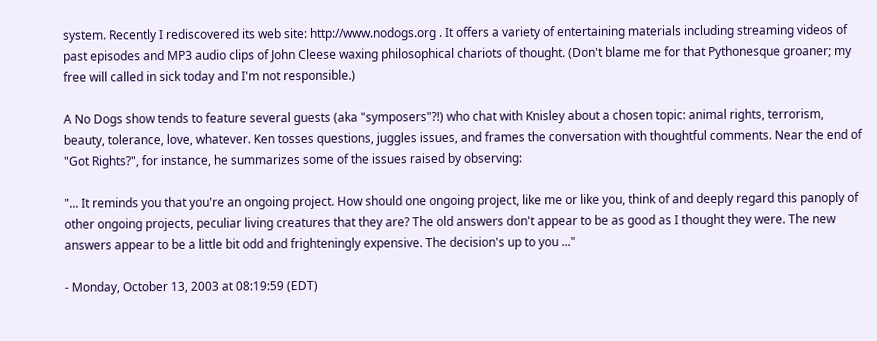system. Recently I rediscovered its web site: http://www.nodogs.org . It offers a variety of entertaining materials including streaming videos of past episodes and MP3 audio clips of John Cleese waxing philosophical chariots of thought. (Don't blame me for that Pythonesque groaner; my free will called in sick today and I'm not responsible.)

A No Dogs show tends to feature several guests (aka "symposers"?!) who chat with Knisley about a chosen topic: animal rights, terrorism, beauty, tolerance, love, whatever. Ken tosses questions, juggles issues, and frames the conversation with thoughtful comments. Near the end of "Got Rights?", for instance, he summarizes some of the issues raised by observing:

"... It reminds you that you're an ongoing project. How should one ongoing project, like me or like you, think of and deeply regard this panoply of other ongoing projects, peculiar living creatures that they are? The old answers don't appear to be as good as I thought they were. The new answers appear to be a little bit odd and frighteningly expensive. The decision's up to you ..."

- Monday, October 13, 2003 at 08:19:59 (EDT)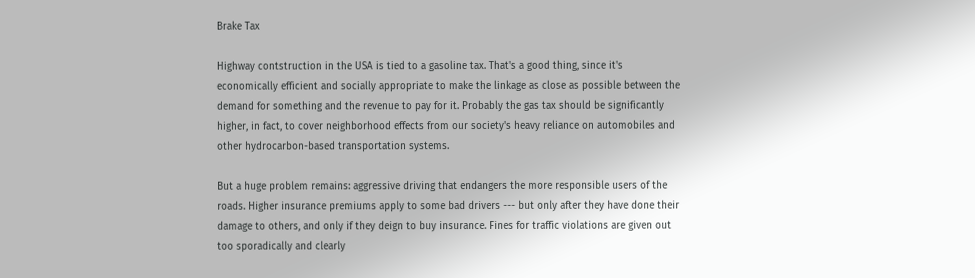Brake Tax

Highway contstruction in the USA is tied to a gasoline tax. That's a good thing, since it's economically efficient and socially appropriate to make the linkage as close as possible between the demand for something and the revenue to pay for it. Probably the gas tax should be significantly higher, in fact, to cover neighborhood effects from our society's heavy reliance on automobiles and other hydrocarbon-based transportation systems.

But a huge problem remains: aggressive driving that endangers the more responsible users of the roads. Higher insurance premiums apply to some bad drivers --- but only after they have done their damage to others, and only if they deign to buy insurance. Fines for traffic violations are given out too sporadically and clearly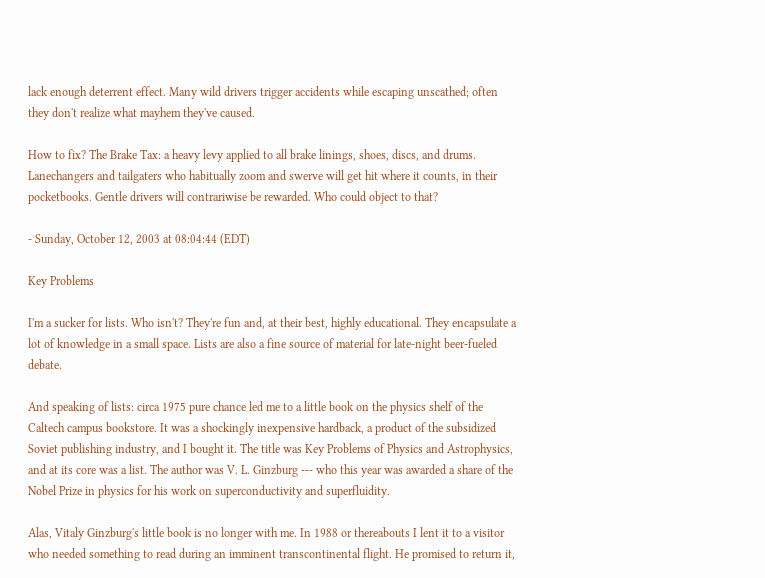lack enough deterrent effect. Many wild drivers trigger accidents while escaping unscathed; often they don't realize what mayhem they've caused.

How to fix? The Brake Tax: a heavy levy applied to all brake linings, shoes, discs, and drums. Lanechangers and tailgaters who habitually zoom and swerve will get hit where it counts, in their pocketbooks. Gentle drivers will contrariwise be rewarded. Who could object to that?

- Sunday, October 12, 2003 at 08:04:44 (EDT)

Key Problems

I'm a sucker for lists. Who isn't? They're fun and, at their best, highly educational. They encapsulate a lot of knowledge in a small space. Lists are also a fine source of material for late-night beer-fueled debate.

And speaking of lists: circa 1975 pure chance led me to a little book on the physics shelf of the Caltech campus bookstore. It was a shockingly inexpensive hardback, a product of the subsidized Soviet publishing industry, and I bought it. The title was Key Problems of Physics and Astrophysics, and at its core was a list. The author was V. L. Ginzburg --- who this year was awarded a share of the Nobel Prize in physics for his work on superconductivity and superfluidity.

Alas, Vitaly Ginzburg's little book is no longer with me. In 1988 or thereabouts I lent it to a visitor who needed something to read during an imminent transcontinental flight. He promised to return it,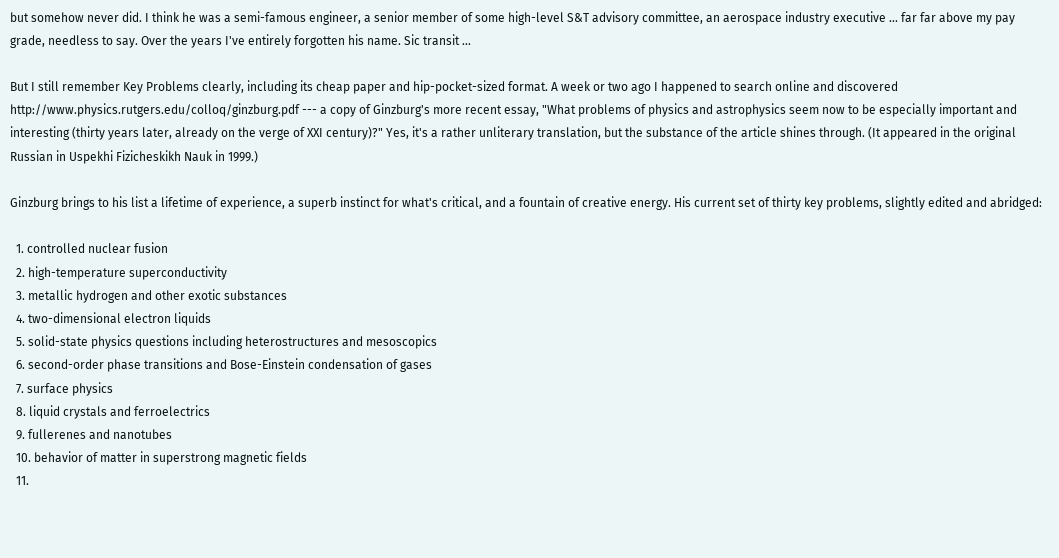but somehow never did. I think he was a semi-famous engineer, a senior member of some high-level S&T advisory committee, an aerospace industry executive ... far far above my pay grade, needless to say. Over the years I've entirely forgotten his name. Sic transit ...

But I still remember Key Problems clearly, including its cheap paper and hip-pocket-sized format. A week or two ago I happened to search online and discovered http://www.physics.rutgers.edu/colloq/ginzburg.pdf --- a copy of Ginzburg's more recent essay, "What problems of physics and astrophysics seem now to be especially important and interesting (thirty years later, already on the verge of XXI century)?" Yes, it's a rather unliterary translation, but the substance of the article shines through. (It appeared in the original Russian in Uspekhi Fizicheskikh Nauk in 1999.)

Ginzburg brings to his list a lifetime of experience, a superb instinct for what's critical, and a fountain of creative energy. His current set of thirty key problems, slightly edited and abridged:

  1. controlled nuclear fusion
  2. high-temperature superconductivity
  3. metallic hydrogen and other exotic substances
  4. two-dimensional electron liquids
  5. solid-state physics questions including heterostructures and mesoscopics
  6. second-order phase transitions and Bose-Einstein condensation of gases
  7. surface physics
  8. liquid crystals and ferroelectrics
  9. fullerenes and nanotubes
  10. behavior of matter in superstrong magnetic fields
  11.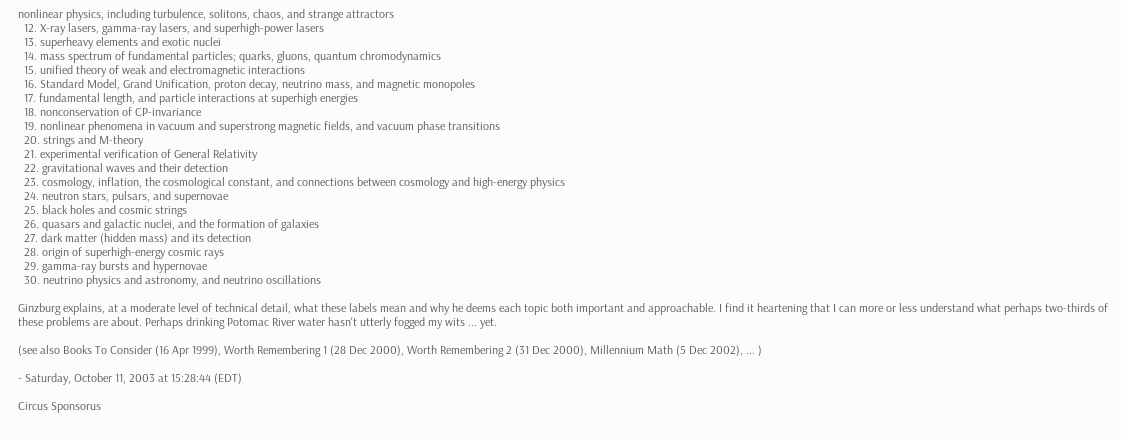nonlinear physics, including turbulence, solitons, chaos, and strange attractors
  12. X-ray lasers, gamma-ray lasers, and superhigh-power lasers
  13. superheavy elements and exotic nuclei
  14. mass spectrum of fundamental particles; quarks, gluons, quantum chromodynamics
  15. unified theory of weak and electromagnetic interactions
  16. Standard Model, Grand Unification, proton decay, neutrino mass, and magnetic monopoles
  17. fundamental length, and particle interactions at superhigh energies
  18. nonconservation of CP-invariance
  19. nonlinear phenomena in vacuum and superstrong magnetic fields, and vacuum phase transitions
  20. strings and M-theory
  21. experimental verification of General Relativity
  22. gravitational waves and their detection
  23. cosmology, inflation, the cosmological constant, and connections between cosmology and high-energy physics
  24. neutron stars, pulsars, and supernovae
  25. black holes and cosmic strings
  26. quasars and galactic nuclei, and the formation of galaxies
  27. dark matter (hidden mass) and its detection
  28. origin of superhigh-energy cosmic rays
  29. gamma-ray bursts and hypernovae
  30. neutrino physics and astronomy, and neutrino oscillations

Ginzburg explains, at a moderate level of technical detail, what these labels mean and why he deems each topic both important and approachable. I find it heartening that I can more or less understand what perhaps two-thirds of these problems are about. Perhaps drinking Potomac River water hasn't utterly fogged my wits ... yet.

(see also Books To Consider (16 Apr 1999), Worth Remembering 1 (28 Dec 2000), Worth Remembering 2 (31 Dec 2000), Millennium Math (5 Dec 2002), ... )

- Saturday, October 11, 2003 at 15:28:44 (EDT)

Circus Sponsorus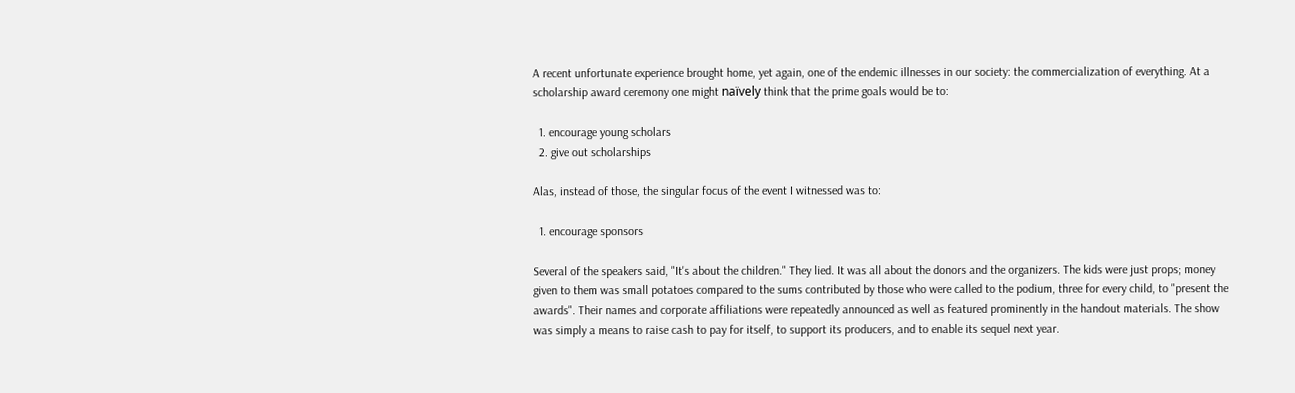A recent unfortunate experience brought home, yet again, one of the endemic illnesses in our society: the commercialization of everything. At a scholarship award ceremony one might naïvely think that the prime goals would be to:

  1. encourage young scholars
  2. give out scholarships

Alas, instead of those, the singular focus of the event I witnessed was to:

  1. encourage sponsors

Several of the speakers said, "It's about the children." They lied. It was all about the donors and the organizers. The kids were just props; money given to them was small potatoes compared to the sums contributed by those who were called to the podium, three for every child, to "present the awards". Their names and corporate affiliations were repeatedly announced as well as featured prominently in the handout materials. The show was simply a means to raise cash to pay for itself, to support its producers, and to enable its sequel next year.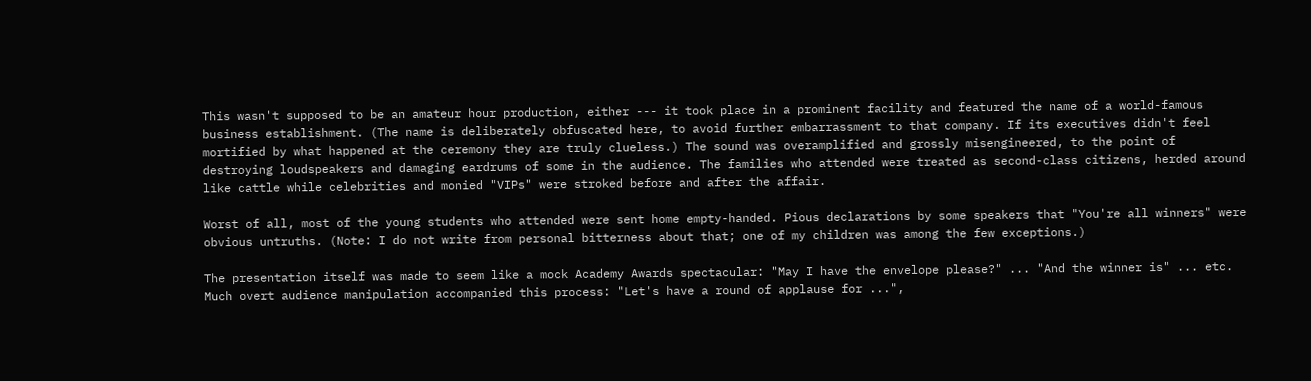This wasn't supposed to be an amateur hour production, either --- it took place in a prominent facility and featured the name of a world-famous business establishment. (The name is deliberately obfuscated here, to avoid further embarrassment to that company. If its executives didn't feel mortified by what happened at the ceremony they are truly clueless.) The sound was overamplified and grossly misengineered, to the point of destroying loudspeakers and damaging eardrums of some in the audience. The families who attended were treated as second-class citizens, herded around like cattle while celebrities and monied "VIPs" were stroked before and after the affair.

Worst of all, most of the young students who attended were sent home empty-handed. Pious declarations by some speakers that "You're all winners" were obvious untruths. (Note: I do not write from personal bitterness about that; one of my children was among the few exceptions.)

The presentation itself was made to seem like a mock Academy Awards spectacular: "May I have the envelope please?" ... "And the winner is" ... etc. Much overt audience manipulation accompanied this process: "Let's have a round of applause for ...",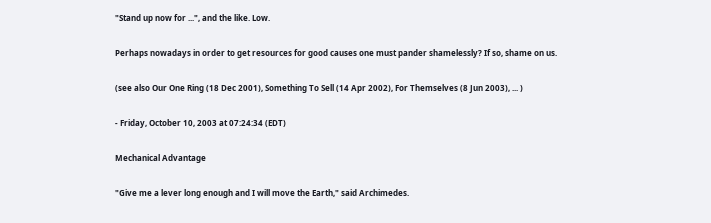"Stand up now for ...", and the like. Low.

Perhaps nowadays in order to get resources for good causes one must pander shamelessly? If so, shame on us.

(see also Our One Ring (18 Dec 2001), Something To Sell (14 Apr 2002), For Themselves (8 Jun 2003), ... )

- Friday, October 10, 2003 at 07:24:34 (EDT)

Mechanical Advantage

"Give me a lever long enough and I will move the Earth," said Archimedes.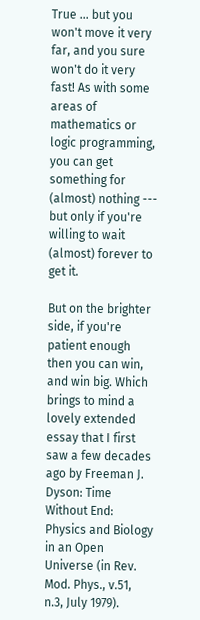True ... but you won't move it very far, and you sure won't do it very fast! As with some areas of mathematics or logic programming, you can get something for (almost) nothing --- but only if you're willing to wait (almost) forever to get it.

But on the brighter side, if you're patient enough then you can win, and win big. Which brings to mind a lovely extended essay that I first saw a few decades ago by Freeman J. Dyson: Time Without End: Physics and Biology in an Open Universe (in Rev. Mod. Phys., v.51, n.3, July 1979).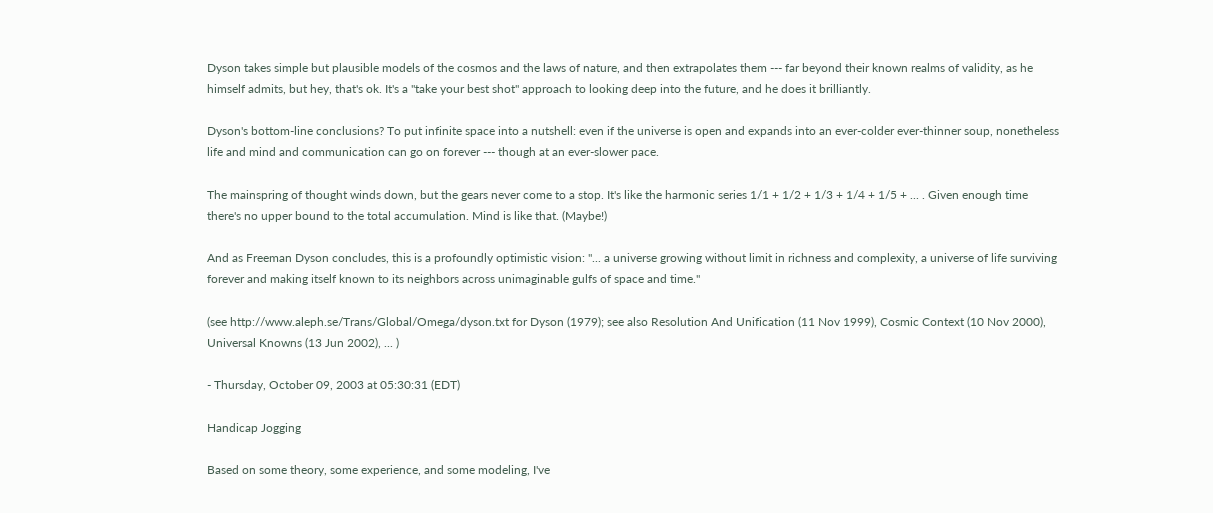Dyson takes simple but plausible models of the cosmos and the laws of nature, and then extrapolates them --- far beyond their known realms of validity, as he himself admits, but hey, that's ok. It's a "take your best shot" approach to looking deep into the future, and he does it brilliantly.

Dyson's bottom-line conclusions? To put infinite space into a nutshell: even if the universe is open and expands into an ever-colder ever-thinner soup, nonetheless life and mind and communication can go on forever --- though at an ever-slower pace.

The mainspring of thought winds down, but the gears never come to a stop. It's like the harmonic series 1/1 + 1/2 + 1/3 + 1/4 + 1/5 + ... . Given enough time there's no upper bound to the total accumulation. Mind is like that. (Maybe!)

And as Freeman Dyson concludes, this is a profoundly optimistic vision: "... a universe growing without limit in richness and complexity, a universe of life surviving forever and making itself known to its neighbors across unimaginable gulfs of space and time."

(see http://www.aleph.se/Trans/Global/Omega/dyson.txt for Dyson (1979); see also Resolution And Unification (11 Nov 1999), Cosmic Context (10 Nov 2000), Universal Knowns (13 Jun 2002), ... )

- Thursday, October 09, 2003 at 05:30:31 (EDT)

Handicap Jogging

Based on some theory, some experience, and some modeling, I've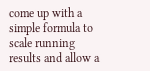come up with a simple formula to scale running results and allow a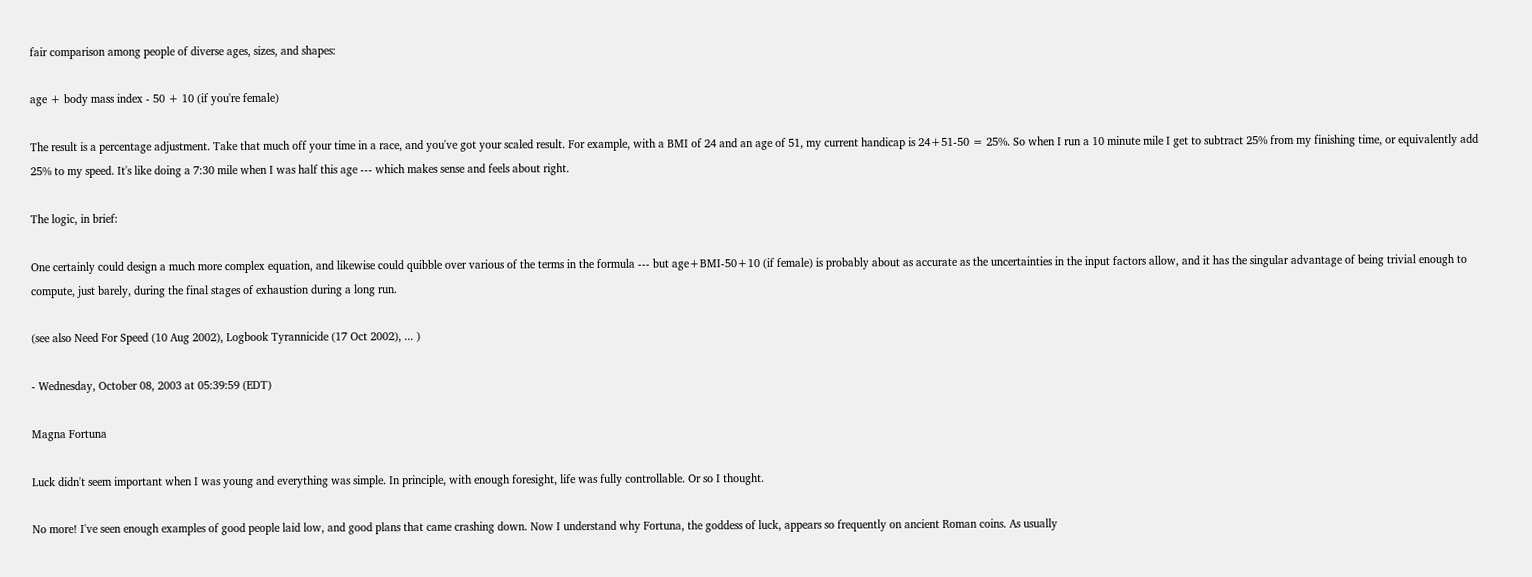fair comparison among people of diverse ages, sizes, and shapes:

age + body mass index - 50 + 10 (if you're female)

The result is a percentage adjustment. Take that much off your time in a race, and you've got your scaled result. For example, with a BMI of 24 and an age of 51, my current handicap is 24+51-50 = 25%. So when I run a 10 minute mile I get to subtract 25% from my finishing time, or equivalently add 25% to my speed. It's like doing a 7:30 mile when I was half this age --- which makes sense and feels about right.

The logic, in brief:

One certainly could design a much more complex equation, and likewise could quibble over various of the terms in the formula --- but age+BMI-50+10 (if female) is probably about as accurate as the uncertainties in the input factors allow, and it has the singular advantage of being trivial enough to compute, just barely, during the final stages of exhaustion during a long run.

(see also Need For Speed (10 Aug 2002), Logbook Tyrannicide (17 Oct 2002), ... )

- Wednesday, October 08, 2003 at 05:39:59 (EDT)

Magna Fortuna

Luck didn't seem important when I was young and everything was simple. In principle, with enough foresight, life was fully controllable. Or so I thought.

No more! I've seen enough examples of good people laid low, and good plans that came crashing down. Now I understand why Fortuna, the goddess of luck, appears so frequently on ancient Roman coins. As usually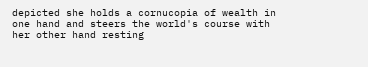depicted she holds a cornucopia of wealth in one hand and steers the world's course with her other hand resting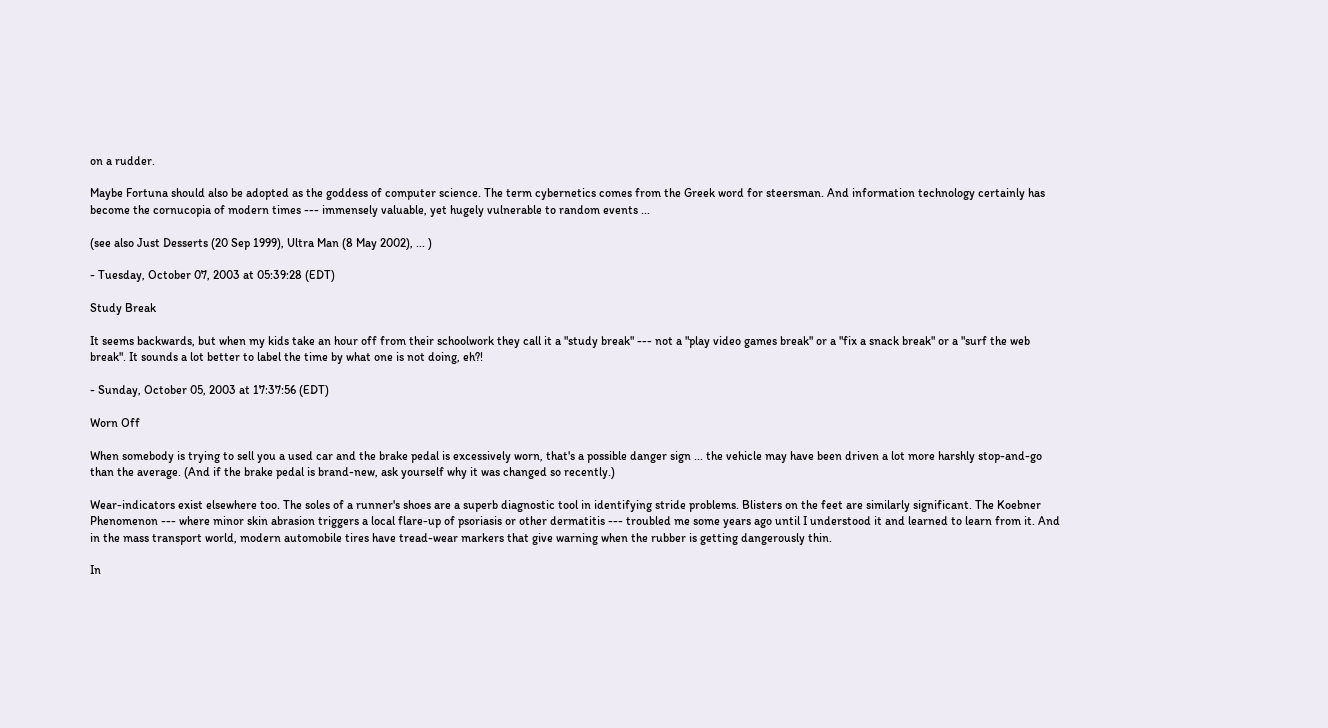on a rudder.

Maybe Fortuna should also be adopted as the goddess of computer science. The term cybernetics comes from the Greek word for steersman. And information technology certainly has become the cornucopia of modern times --- immensely valuable, yet hugely vulnerable to random events ...

(see also Just Desserts (20 Sep 1999), Ultra Man (8 May 2002), ... )

- Tuesday, October 07, 2003 at 05:39:28 (EDT)

Study Break

It seems backwards, but when my kids take an hour off from their schoolwork they call it a "study break" --- not a "play video games break" or a "fix a snack break" or a "surf the web break". It sounds a lot better to label the time by what one is not doing, eh?!

- Sunday, October 05, 2003 at 17:37:56 (EDT)

Worn Off

When somebody is trying to sell you a used car and the brake pedal is excessively worn, that's a possible danger sign ... the vehicle may have been driven a lot more harshly stop-and-go than the average. (And if the brake pedal is brand-new, ask yourself why it was changed so recently.)

Wear-indicators exist elsewhere too. The soles of a runner's shoes are a superb diagnostic tool in identifying stride problems. Blisters on the feet are similarly significant. The Koebner Phenomenon --- where minor skin abrasion triggers a local flare-up of psoriasis or other dermatitis --- troubled me some years ago until I understood it and learned to learn from it. And in the mass transport world, modern automobile tires have tread-wear markers that give warning when the rubber is getting dangerously thin.

In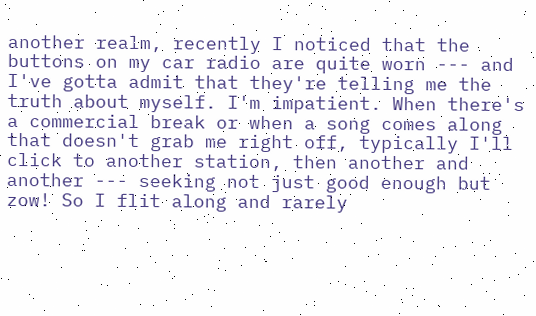another realm, recently I noticed that the buttons on my car radio are quite worn --- and I've gotta admit that they're telling me the truth about myself. I'm impatient. When there's a commercial break or when a song comes along that doesn't grab me right off, typically I'll click to another station, then another and another --- seeking not just good enough but zow! So I flit along and rarely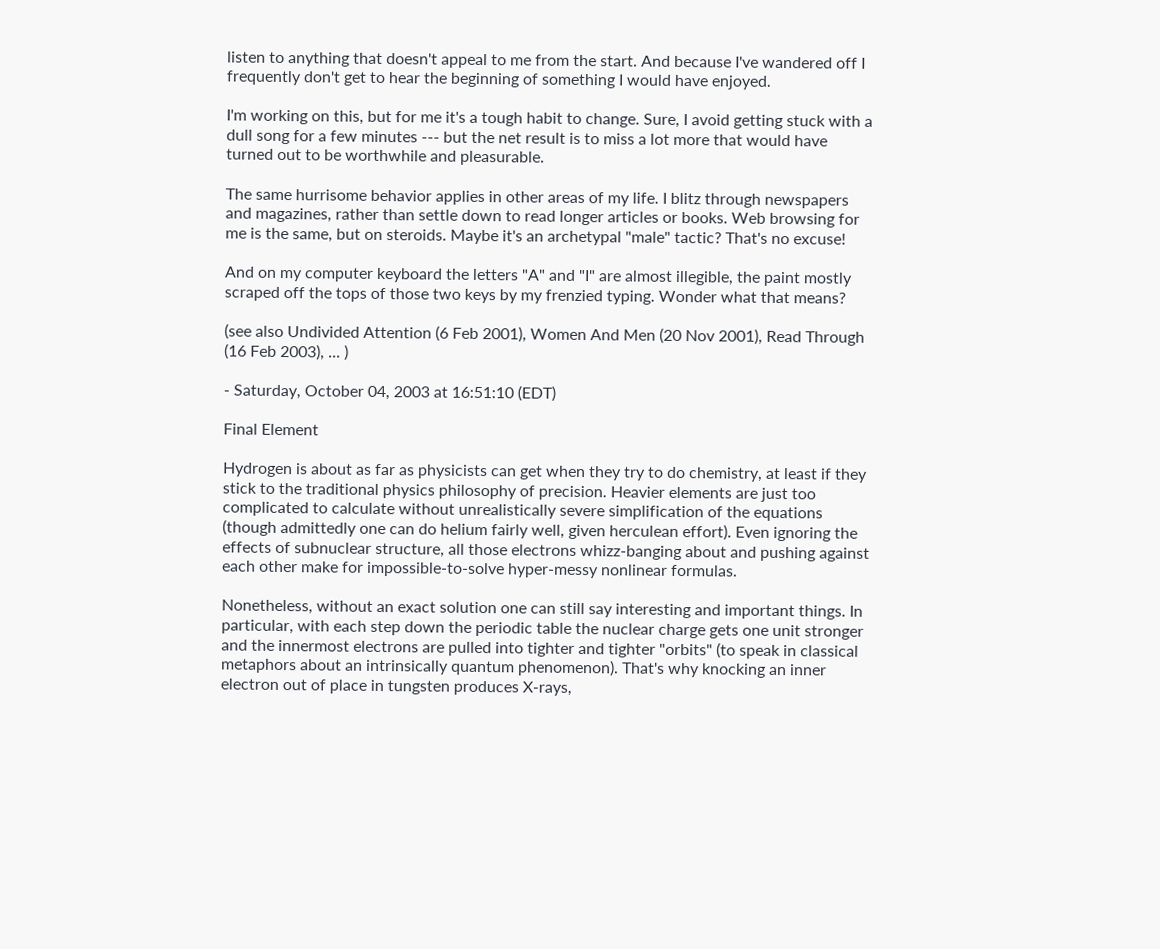listen to anything that doesn't appeal to me from the start. And because I've wandered off I frequently don't get to hear the beginning of something I would have enjoyed.

I'm working on this, but for me it's a tough habit to change. Sure, I avoid getting stuck with a dull song for a few minutes --- but the net result is to miss a lot more that would have turned out to be worthwhile and pleasurable.

The same hurrisome behavior applies in other areas of my life. I blitz through newspapers and magazines, rather than settle down to read longer articles or books. Web browsing for me is the same, but on steroids. Maybe it's an archetypal "male" tactic? That's no excuse!

And on my computer keyboard the letters "A" and "I" are almost illegible, the paint mostly scraped off the tops of those two keys by my frenzied typing. Wonder what that means?

(see also Undivided Attention (6 Feb 2001), Women And Men (20 Nov 2001), Read Through (16 Feb 2003), ... )

- Saturday, October 04, 2003 at 16:51:10 (EDT)

Final Element

Hydrogen is about as far as physicists can get when they try to do chemistry, at least if they stick to the traditional physics philosophy of precision. Heavier elements are just too complicated to calculate without unrealistically severe simplification of the equations (though admittedly one can do helium fairly well, given herculean effort). Even ignoring the effects of subnuclear structure, all those electrons whizz-banging about and pushing against each other make for impossible-to-solve hyper-messy nonlinear formulas.

Nonetheless, without an exact solution one can still say interesting and important things. In particular, with each step down the periodic table the nuclear charge gets one unit stronger and the innermost electrons are pulled into tighter and tighter "orbits" (to speak in classical metaphors about an intrinsically quantum phenomenon). That's why knocking an inner electron out of place in tungsten produces X-rays,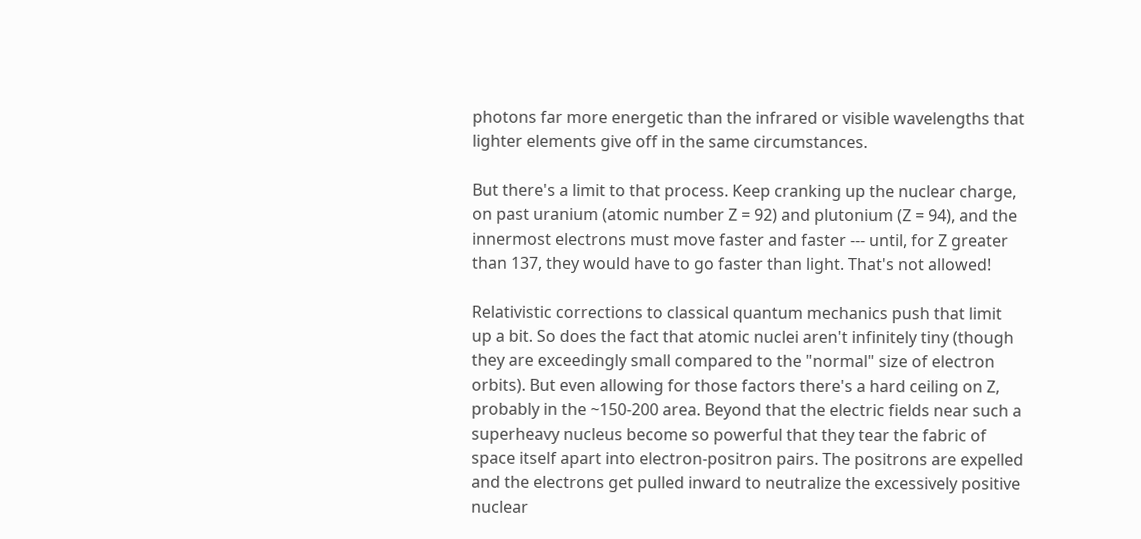photons far more energetic than the infrared or visible wavelengths that lighter elements give off in the same circumstances.

But there's a limit to that process. Keep cranking up the nuclear charge, on past uranium (atomic number Z = 92) and plutonium (Z = 94), and the innermost electrons must move faster and faster --- until, for Z greater than 137, they would have to go faster than light. That's not allowed!

Relativistic corrections to classical quantum mechanics push that limit up a bit. So does the fact that atomic nuclei aren't infinitely tiny (though they are exceedingly small compared to the "normal" size of electron orbits). But even allowing for those factors there's a hard ceiling on Z, probably in the ~150-200 area. Beyond that the electric fields near such a superheavy nucleus become so powerful that they tear the fabric of space itself apart into electron-positron pairs. The positrons are expelled and the electrons get pulled inward to neutralize the excessively positive nuclear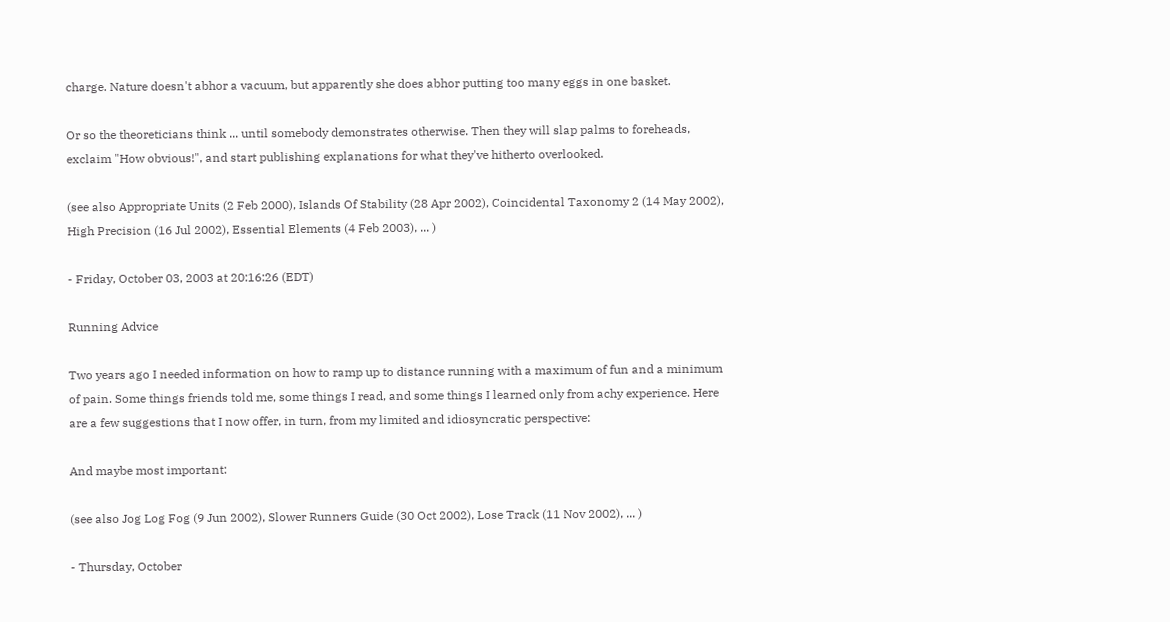charge. Nature doesn't abhor a vacuum, but apparently she does abhor putting too many eggs in one basket.

Or so the theoreticians think ... until somebody demonstrates otherwise. Then they will slap palms to foreheads, exclaim "How obvious!", and start publishing explanations for what they've hitherto overlooked.

(see also Appropriate Units (2 Feb 2000), Islands Of Stability (28 Apr 2002), Coincidental Taxonomy 2 (14 May 2002), High Precision (16 Jul 2002), Essential Elements (4 Feb 2003), ... )

- Friday, October 03, 2003 at 20:16:26 (EDT)

Running Advice

Two years ago I needed information on how to ramp up to distance running with a maximum of fun and a minimum of pain. Some things friends told me, some things I read, and some things I learned only from achy experience. Here are a few suggestions that I now offer, in turn, from my limited and idiosyncratic perspective:

And maybe most important:

(see also Jog Log Fog (9 Jun 2002), Slower Runners Guide (30 Oct 2002), Lose Track (11 Nov 2002), ... )

- Thursday, October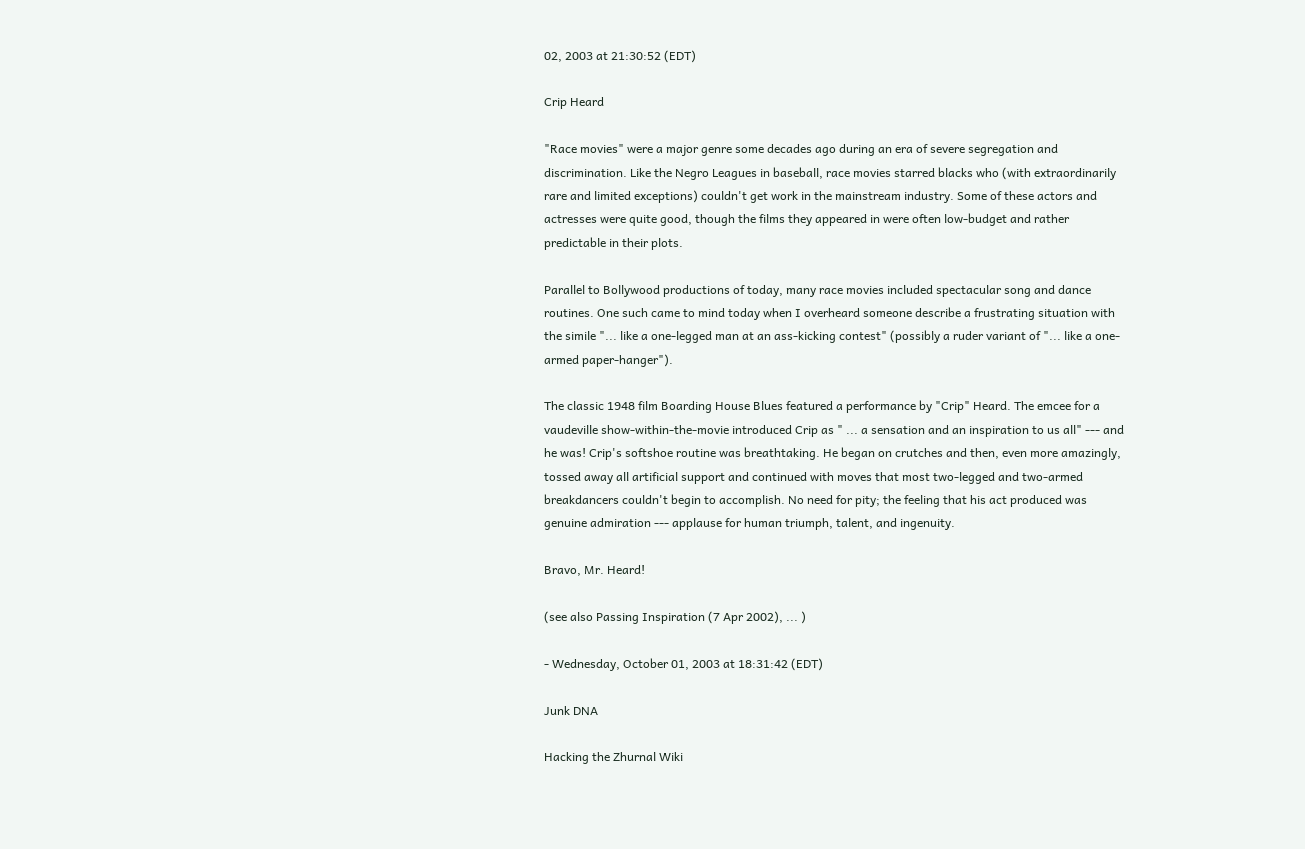02, 2003 at 21:30:52 (EDT)

Crip Heard

"Race movies" were a major genre some decades ago during an era of severe segregation and discrimination. Like the Negro Leagues in baseball, race movies starred blacks who (with extraordinarily rare and limited exceptions) couldn't get work in the mainstream industry. Some of these actors and actresses were quite good, though the films they appeared in were often low-budget and rather predictable in their plots.

Parallel to Bollywood productions of today, many race movies included spectacular song and dance routines. One such came to mind today when I overheard someone describe a frustrating situation with the simile "... like a one-legged man at an ass-kicking contest" (possibly a ruder variant of "... like a one-armed paper-hanger").

The classic 1948 film Boarding House Blues featured a performance by "Crip" Heard. The emcee for a vaudeville show-within-the-movie introduced Crip as " ... a sensation and an inspiration to us all" --- and he was! Crip's softshoe routine was breathtaking. He began on crutches and then, even more amazingly, tossed away all artificial support and continued with moves that most two-legged and two-armed breakdancers couldn't begin to accomplish. No need for pity; the feeling that his act produced was genuine admiration --- applause for human triumph, talent, and ingenuity.

Bravo, Mr. Heard!

(see also Passing Inspiration (7 Apr 2002), ... )

- Wednesday, October 01, 2003 at 18:31:42 (EDT)

Junk DNA

Hacking the Zhurnal Wiki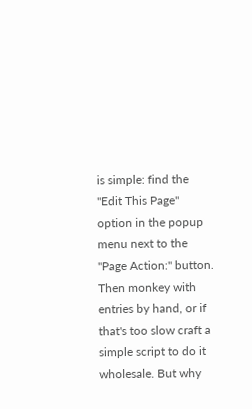is simple: find the "Edit This Page" option in the popup menu next to the "Page Action:" button. Then monkey with entries by hand, or if that's too slow craft a simple script to do it wholesale. But why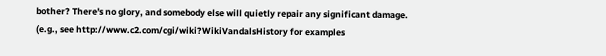bother? There's no glory, and somebody else will quietly repair any significant damage. (e.g., see http://www.c2.com/cgi/wiki?WikiVandalsHistory for examples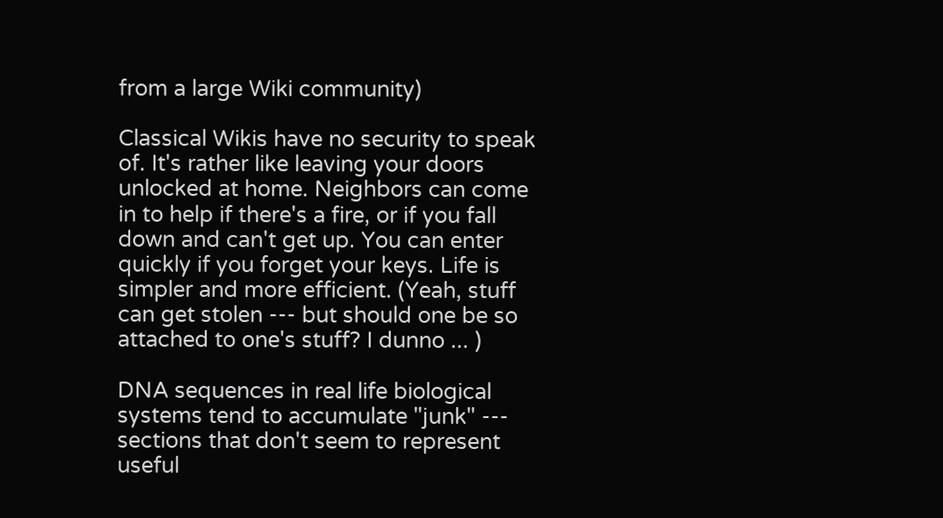from a large Wiki community)

Classical Wikis have no security to speak of. It's rather like leaving your doors unlocked at home. Neighbors can come in to help if there's a fire, or if you fall down and can't get up. You can enter quickly if you forget your keys. Life is simpler and more efficient. (Yeah, stuff can get stolen --- but should one be so attached to one's stuff? I dunno ... )

DNA sequences in real life biological systems tend to accumulate "junk" --- sections that don't seem to represent useful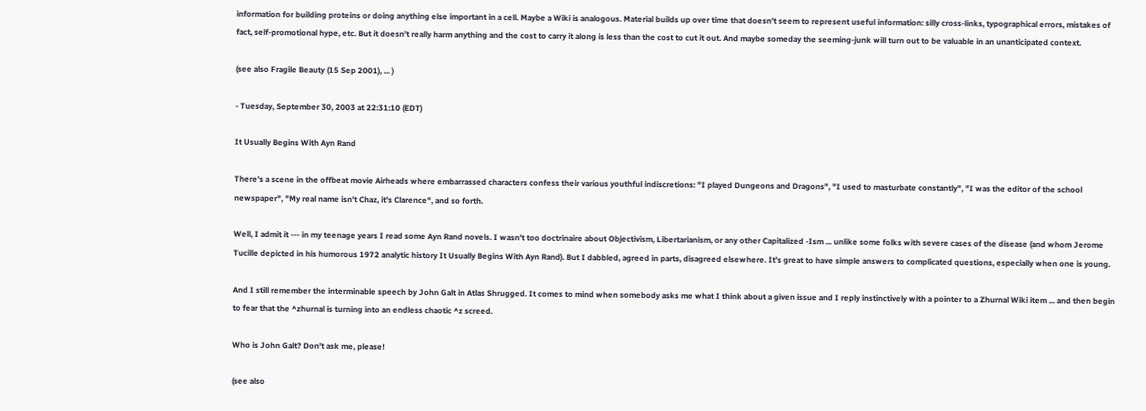information for building proteins or doing anything else important in a cell. Maybe a Wiki is analogous. Material builds up over time that doesn't seem to represent useful information: silly cross-links, typographical errors, mistakes of fact, self-promotional hype, etc. But it doesn't really harm anything and the cost to carry it along is less than the cost to cut it out. And maybe someday the seeming-junk will turn out to be valuable in an unanticipated context.

(see also Fragile Beauty (15 Sep 2001), ... )

- Tuesday, September 30, 2003 at 22:31:10 (EDT)

It Usually Begins With Ayn Rand

There's a scene in the offbeat movie Airheads where embarrassed characters confess their various youthful indiscretions: "I played Dungeons and Dragons", "I used to masturbate constantly", "I was the editor of the school newspaper", "My real name isn't Chaz, it's Clarence", and so forth.

Well, I admit it --- in my teenage years I read some Ayn Rand novels. I wasn't too doctrinaire about Objectivism, Libertarianism, or any other Capitalized -Ism ... unlike some folks with severe cases of the disease (and whom Jerome Tucille depicted in his humorous 1972 analytic history It Usually Begins With Ayn Rand). But I dabbled, agreed in parts, disagreed elsewhere. It's great to have simple answers to complicated questions, especially when one is young.

And I still remember the interminable speech by John Galt in Atlas Shrugged. It comes to mind when somebody asks me what I think about a given issue and I reply instinctively with a pointer to a Zhurnal Wiki item ... and then begin to fear that the ^zhurnal is turning into an endless chaotic ^z screed.

Who is John Galt? Don't ask me, please!

(see also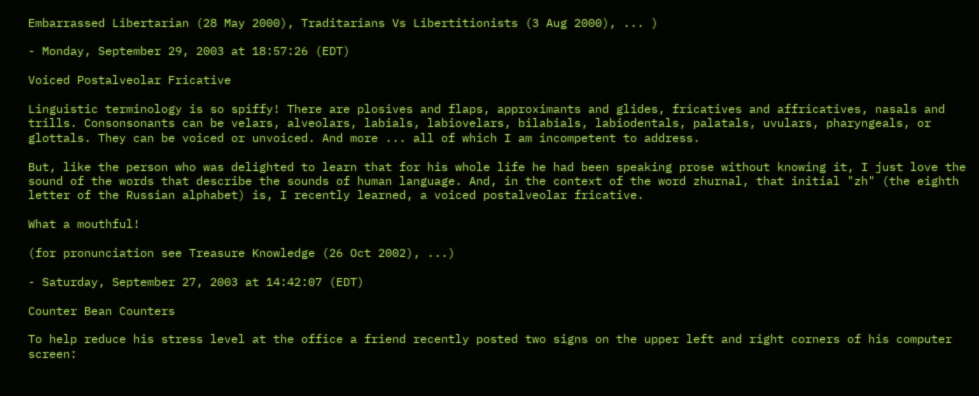Embarrassed Libertarian (28 May 2000), Traditarians Vs Libertitionists (3 Aug 2000), ... )

- Monday, September 29, 2003 at 18:57:26 (EDT)

Voiced Postalveolar Fricative

Linguistic terminology is so spiffy! There are plosives and flaps, approximants and glides, fricatives and affricatives, nasals and trills. Consonsonants can be velars, alveolars, labials, labiovelars, bilabials, labiodentals, palatals, uvulars, pharyngeals, or glottals. They can be voiced or unvoiced. And more ... all of which I am incompetent to address.

But, like the person who was delighted to learn that for his whole life he had been speaking prose without knowing it, I just love the sound of the words that describe the sounds of human language. And, in the context of the word zhurnal, that initial "zh" (the eighth letter of the Russian alphabet) is, I recently learned, a voiced postalveolar fricative.

What a mouthful!

(for pronunciation see Treasure Knowledge (26 Oct 2002), ...)

- Saturday, September 27, 2003 at 14:42:07 (EDT)

Counter Bean Counters

To help reduce his stress level at the office a friend recently posted two signs on the upper left and right corners of his computer screen: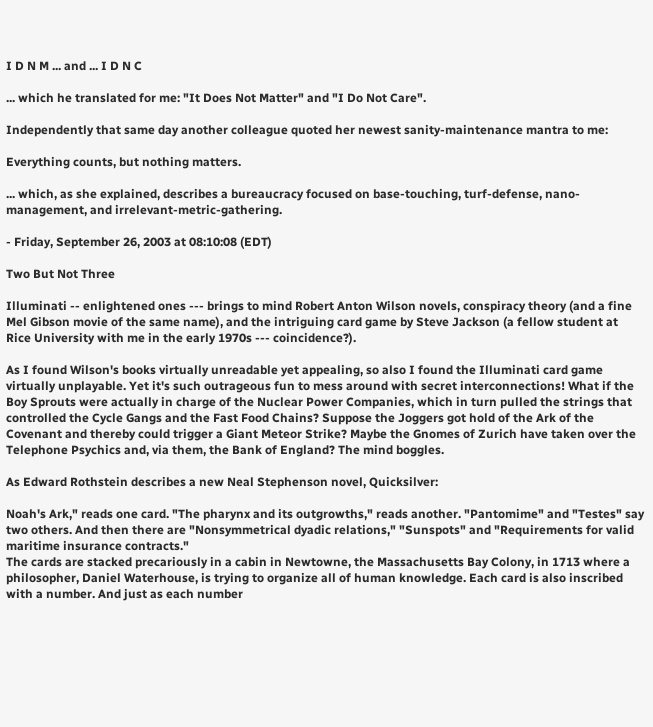I D N M ... and ... I D N C

... which he translated for me: "It Does Not Matter" and "I Do Not Care".

Independently that same day another colleague quoted her newest sanity-maintenance mantra to me:

Everything counts, but nothing matters.

... which, as she explained, describes a bureaucracy focused on base-touching, turf-defense, nano-management, and irrelevant-metric-gathering.

- Friday, September 26, 2003 at 08:10:08 (EDT)

Two But Not Three

Illuminati -- enlightened ones --- brings to mind Robert Anton Wilson novels, conspiracy theory (and a fine Mel Gibson movie of the same name), and the intriguing card game by Steve Jackson (a fellow student at Rice University with me in the early 1970s --- coincidence?).

As I found Wilson's books virtually unreadable yet appealing, so also I found the Illuminati card game virtually unplayable. Yet it's such outrageous fun to mess around with secret interconnections! What if the Boy Sprouts were actually in charge of the Nuclear Power Companies, which in turn pulled the strings that controlled the Cycle Gangs and the Fast Food Chains? Suppose the Joggers got hold of the Ark of the Covenant and thereby could trigger a Giant Meteor Strike? Maybe the Gnomes of Zurich have taken over the Telephone Psychics and, via them, the Bank of England? The mind boggles.

As Edward Rothstein describes a new Neal Stephenson novel, Quicksilver:

Noah's Ark," reads one card. "The pharynx and its outgrowths," reads another. "Pantomime" and "Testes" say two others. And then there are "Nonsymmetrical dyadic relations," "Sunspots" and "Requirements for valid maritime insurance contracts."
The cards are stacked precariously in a cabin in Newtowne, the Massachusetts Bay Colony, in 1713 where a philosopher, Daniel Waterhouse, is trying to organize all of human knowledge. Each card is also inscribed with a number. And just as each number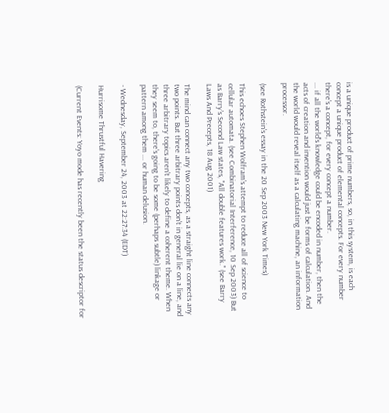is a unique product of prime numbers, so, in this system, is each concept a unique product of elemental concepts. For every number there's a concept, for every concept a number.
... if all the world's knowledge could be encoded in number, then the acts of creation and invention would just be forms of calculation. And the world would reveal itself as a calculating machine, an information processor.

(see Rothstein's essay in the 20 Sep 2003 New York Times)

This echoes Stephen Wolfram's attempt to reduce all of science to cellular automata. (see Combinatorial Interference, 10 Sep 2003) But as Barry's Second Law states, "All double features work." (see Barry Laws And Precepts, 18 Aug 2001)

The mind can connect any two concepts, as a straight line connects any two points. But three arbitrary points don't in general lie on a line, and three arbitrary topics aren't likely to define a coherent theme. When they seem to, there's going to be some (perhaps subtle) linkage or pattern among them ... or human delusion.

- Wednesday, September 24, 2003 at 22:27:34 (EDT)

Hurrisome Thrustful Havering

(Current Events: Yoyo mode has recently been the status descriptor for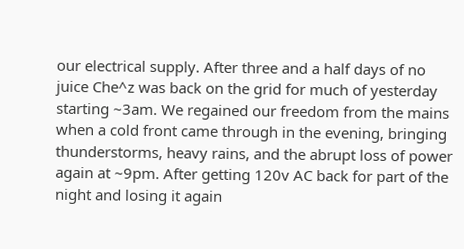our electrical supply. After three and a half days of no juice Che^z was back on the grid for much of yesterday starting ~3am. We regained our freedom from the mains when a cold front came through in the evening, bringing thunderstorms, heavy rains, and the abrupt loss of power again at ~9pm. After getting 120v AC back for part of the night and losing it again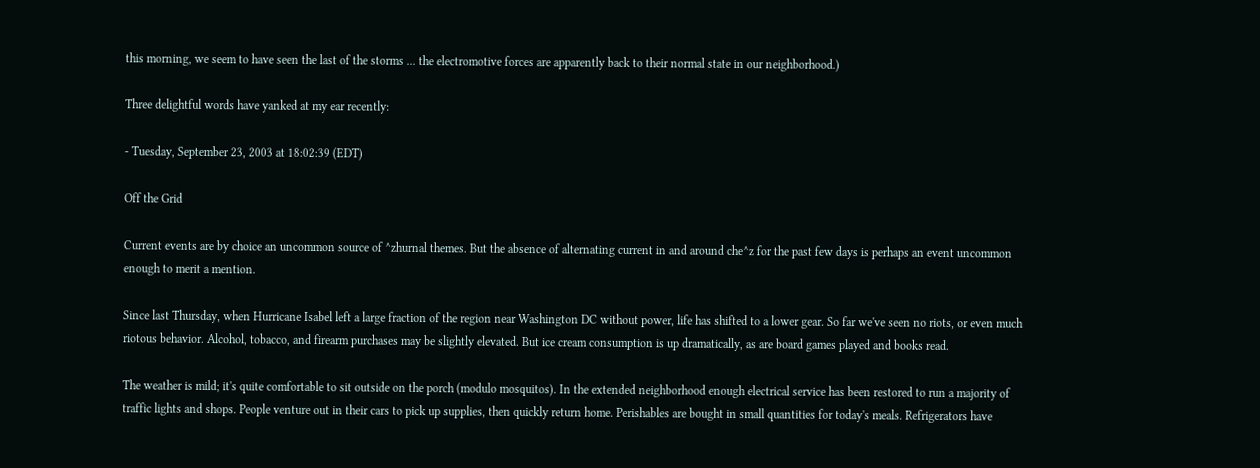this morning, we seem to have seen the last of the storms ... the electromotive forces are apparently back to their normal state in our neighborhood.)

Three delightful words have yanked at my ear recently:

- Tuesday, September 23, 2003 at 18:02:39 (EDT)

Off the Grid

Current events are by choice an uncommon source of ^zhurnal themes. But the absence of alternating current in and around che^z for the past few days is perhaps an event uncommon enough to merit a mention.

Since last Thursday, when Hurricane Isabel left a large fraction of the region near Washington DC without power, life has shifted to a lower gear. So far we've seen no riots, or even much riotous behavior. Alcohol, tobacco, and firearm purchases may be slightly elevated. But ice cream consumption is up dramatically, as are board games played and books read.

The weather is mild; it's quite comfortable to sit outside on the porch (modulo mosquitos). In the extended neighborhood enough electrical service has been restored to run a majority of traffic lights and shops. People venture out in their cars to pick up supplies, then quickly return home. Perishables are bought in small quantities for today's meals. Refrigerators have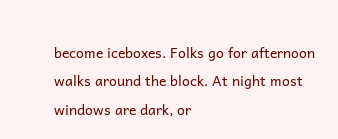become iceboxes. Folks go for afternoon walks around the block. At night most windows are dark, or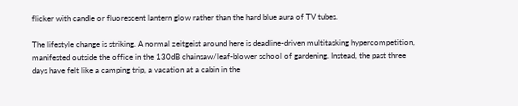flicker with candle or fluorescent lantern glow rather than the hard blue aura of TV tubes.

The lifestyle change is striking. A normal zeitgeist around here is deadline-driven multitasking hypercompetition, manifested outside the office in the 130dB chainsaw/leaf-blower school of gardening. Instead, the past three days have felt like a camping trip, a vacation at a cabin in the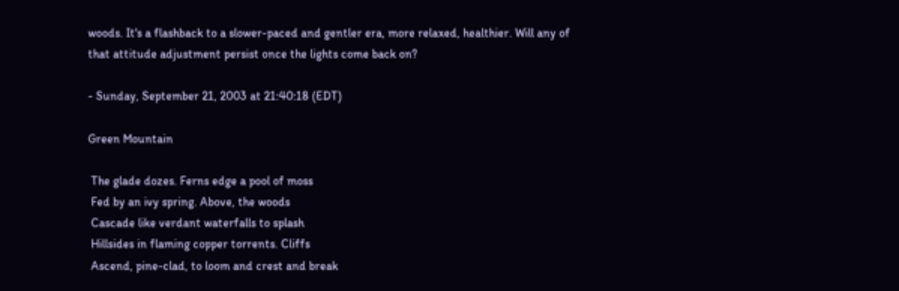woods. It's a flashback to a slower-paced and gentler era, more relaxed, healthier. Will any of that attitude adjustment persist once the lights come back on?

- Sunday, September 21, 2003 at 21:40:18 (EDT)

Green Mountain

 The glade dozes. Ferns edge a pool of moss
 Fed by an ivy spring. Above, the woods
 Cascade like verdant waterfalls to splash
 Hillsides in flaming copper torrents. Cliffs
 Ascend, pine-clad, to loom and crest and break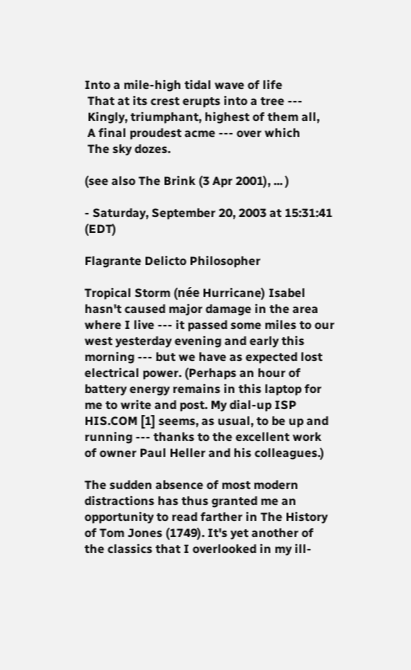Into a mile-high tidal wave of life
 That at its crest erupts into a tree ---
 Kingly, triumphant, highest of them all,
 A final proudest acme --- over which
 The sky dozes.

(see also The Brink (3 Apr 2001), ... )

- Saturday, September 20, 2003 at 15:31:41 (EDT)

Flagrante Delicto Philosopher

Tropical Storm (née Hurricane) Isabel hasn't caused major damage in the area where I live --- it passed some miles to our west yesterday evening and early this morning --- but we have as expected lost electrical power. (Perhaps an hour of battery energy remains in this laptop for me to write and post. My dial-up ISP HIS.COM [1] seems, as usual, to be up and running --- thanks to the excellent work of owner Paul Heller and his colleagues.)

The sudden absence of most modern distractions has thus granted me an opportunity to read farther in The History of Tom Jones (1749). It's yet another of the classics that I overlooked in my ill-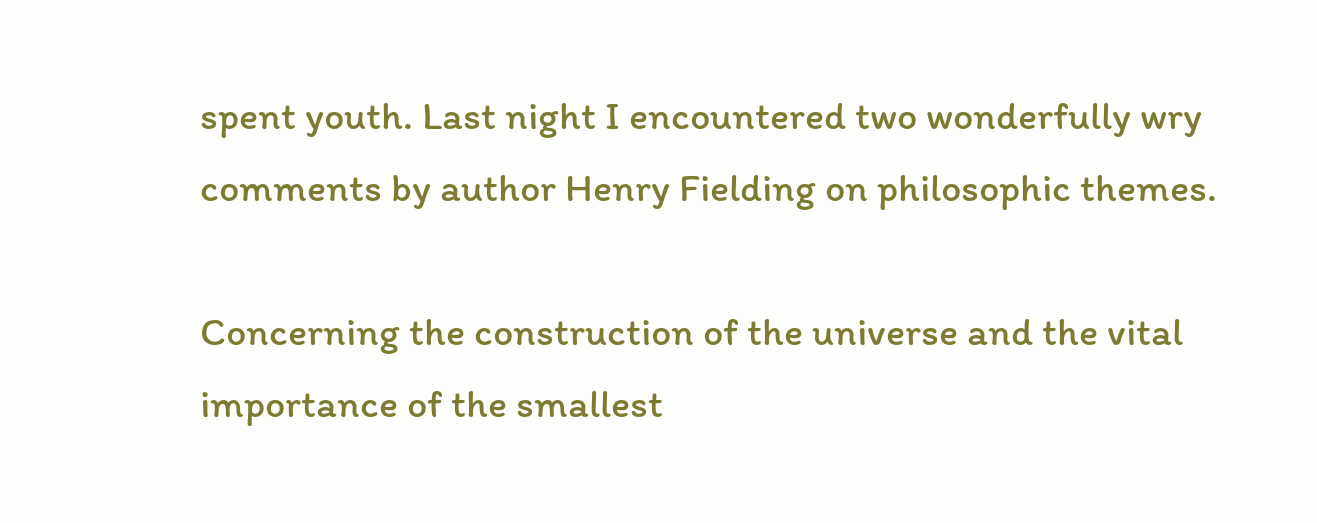spent youth. Last night I encountered two wonderfully wry comments by author Henry Fielding on philosophic themes.

Concerning the construction of the universe and the vital importance of the smallest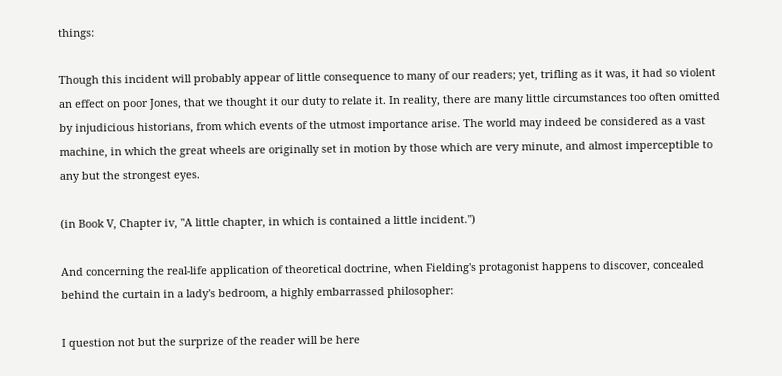things:

Though this incident will probably appear of little consequence to many of our readers; yet, trifling as it was, it had so violent an effect on poor Jones, that we thought it our duty to relate it. In reality, there are many little circumstances too often omitted by injudicious historians, from which events of the utmost importance arise. The world may indeed be considered as a vast machine, in which the great wheels are originally set in motion by those which are very minute, and almost imperceptible to any but the strongest eyes.

(in Book V, Chapter iv, "A little chapter, in which is contained a little incident.")

And concerning the real-life application of theoretical doctrine, when Fielding's protagonist happens to discover, concealed behind the curtain in a lady's bedroom, a highly embarrassed philosopher:

I question not but the surprize of the reader will be here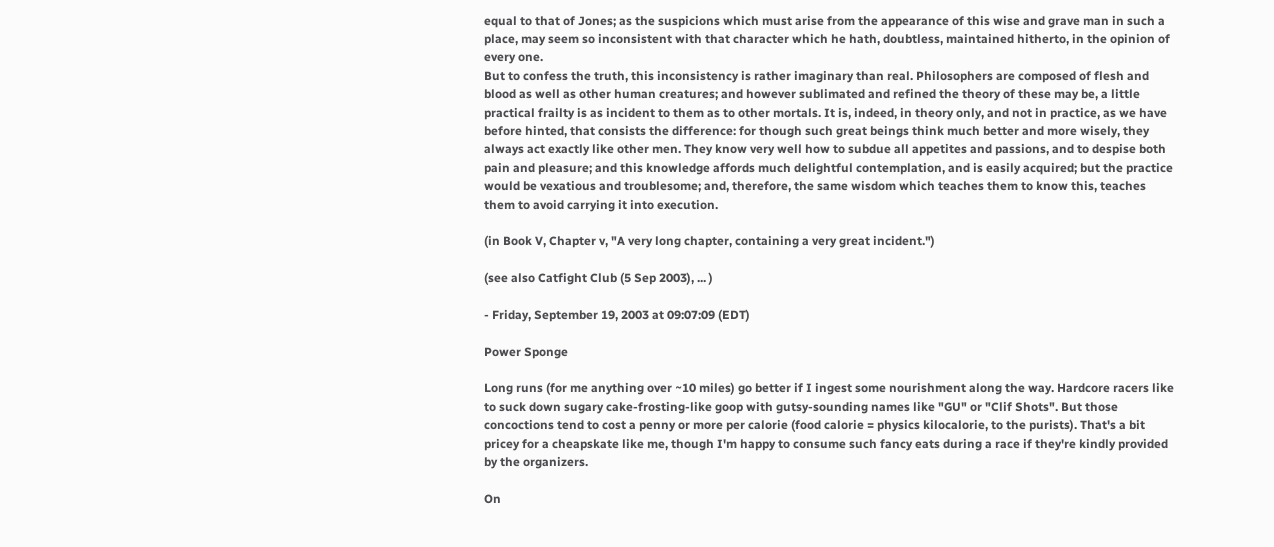equal to that of Jones; as the suspicions which must arise from the appearance of this wise and grave man in such a place, may seem so inconsistent with that character which he hath, doubtless, maintained hitherto, in the opinion of every one.
But to confess the truth, this inconsistency is rather imaginary than real. Philosophers are composed of flesh and blood as well as other human creatures; and however sublimated and refined the theory of these may be, a little practical frailty is as incident to them as to other mortals. It is, indeed, in theory only, and not in practice, as we have before hinted, that consists the difference: for though such great beings think much better and more wisely, they always act exactly like other men. They know very well how to subdue all appetites and passions, and to despise both pain and pleasure; and this knowledge affords much delightful contemplation, and is easily acquired; but the practice would be vexatious and troublesome; and, therefore, the same wisdom which teaches them to know this, teaches them to avoid carrying it into execution.

(in Book V, Chapter v, "A very long chapter, containing a very great incident.")

(see also Catfight Club (5 Sep 2003), ... )

- Friday, September 19, 2003 at 09:07:09 (EDT)

Power Sponge

Long runs (for me anything over ~10 miles) go better if I ingest some nourishment along the way. Hardcore racers like to suck down sugary cake-frosting-like goop with gutsy-sounding names like "GU" or "Clif Shots". But those concoctions tend to cost a penny or more per calorie (food calorie = physics kilocalorie, to the purists). That's a bit pricey for a cheapskate like me, though I'm happy to consume such fancy eats during a race if they're kindly provided by the organizers.

On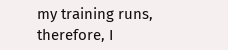my training runs, therefore, I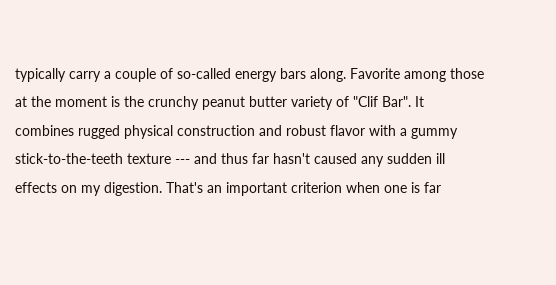typically carry a couple of so-called energy bars along. Favorite among those at the moment is the crunchy peanut butter variety of "Clif Bar". It combines rugged physical construction and robust flavor with a gummy stick-to-the-teeth texture --- and thus far hasn't caused any sudden ill effects on my digestion. That's an important criterion when one is far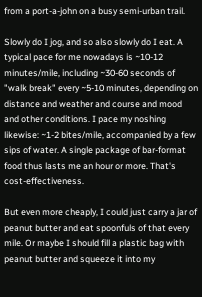from a port-a-john on a busy semi-urban trail.

Slowly do I jog, and so also slowly do I eat. A typical pace for me nowadays is ~10-12 minutes/mile, including ~30-60 seconds of "walk break" every ~5-10 minutes, depending on distance and weather and course and mood and other conditions. I pace my noshing likewise: ~1-2 bites/mile, accompanied by a few sips of water. A single package of bar-format food thus lasts me an hour or more. That's cost-effectiveness.

But even more cheaply, I could just carry a jar of peanut butter and eat spoonfuls of that every mile. Or maybe I should fill a plastic bag with peanut butter and squeeze it into my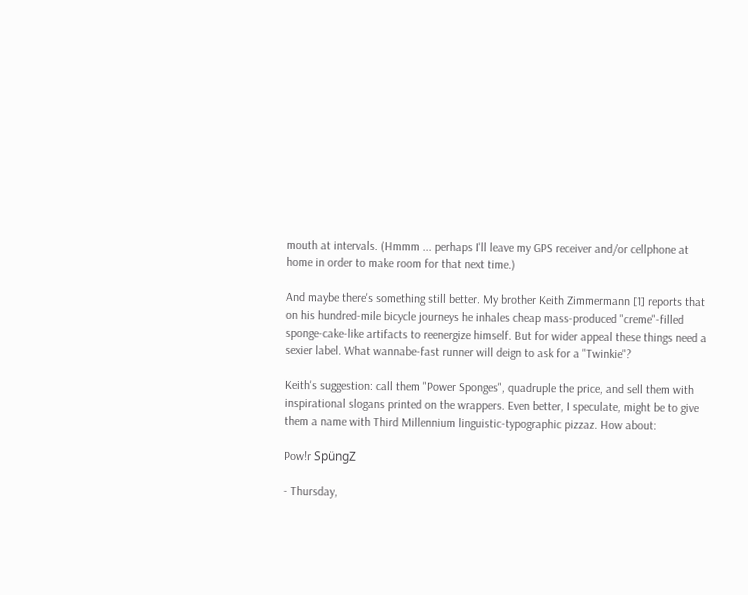mouth at intervals. (Hmmm ... perhaps I'll leave my GPS receiver and/or cellphone at home in order to make room for that next time.)

And maybe there's something still better. My brother Keith Zimmermann [1] reports that on his hundred-mile bicycle journeys he inhales cheap mass-produced "creme"-filled sponge-cake-like artifacts to reenergize himself. But for wider appeal these things need a sexier label. What wannabe-fast runner will deign to ask for a "Twinkie"?

Keith's suggestion: call them "Power Sponges", quadruple the price, and sell them with inspirational slogans printed on the wrappers. Even better, I speculate, might be to give them a name with Third Millennium linguistic-typographic pizzaz. How about:

Pow!r SpüngZ

- Thursday,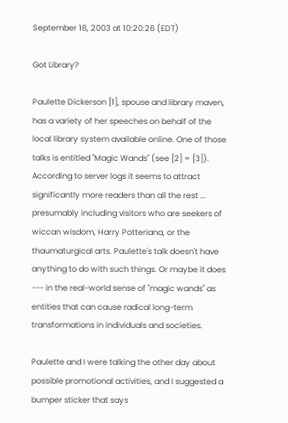September 18, 2003 at 10:20:26 (EDT)

Got Library?

Paulette Dickerson [1], spouse and library maven, has a variety of her speeches on behalf of the local library system available online. One of those talks is entitled "Magic Wands" (see [2] = [3]). According to server logs it seems to attract significantly more readers than all the rest ... presumably including visitors who are seekers of wiccan wisdom, Harry Potteriana, or the thaumaturgical arts. Paulette's talk doesn't have anything to do with such things. Or maybe it does --- in the real-world sense of "magic wands" as entities that can cause radical long-term transformations in individuals and societies.

Paulette and I were talking the other day about possible promotional activities, and I suggested a bumper sticker that says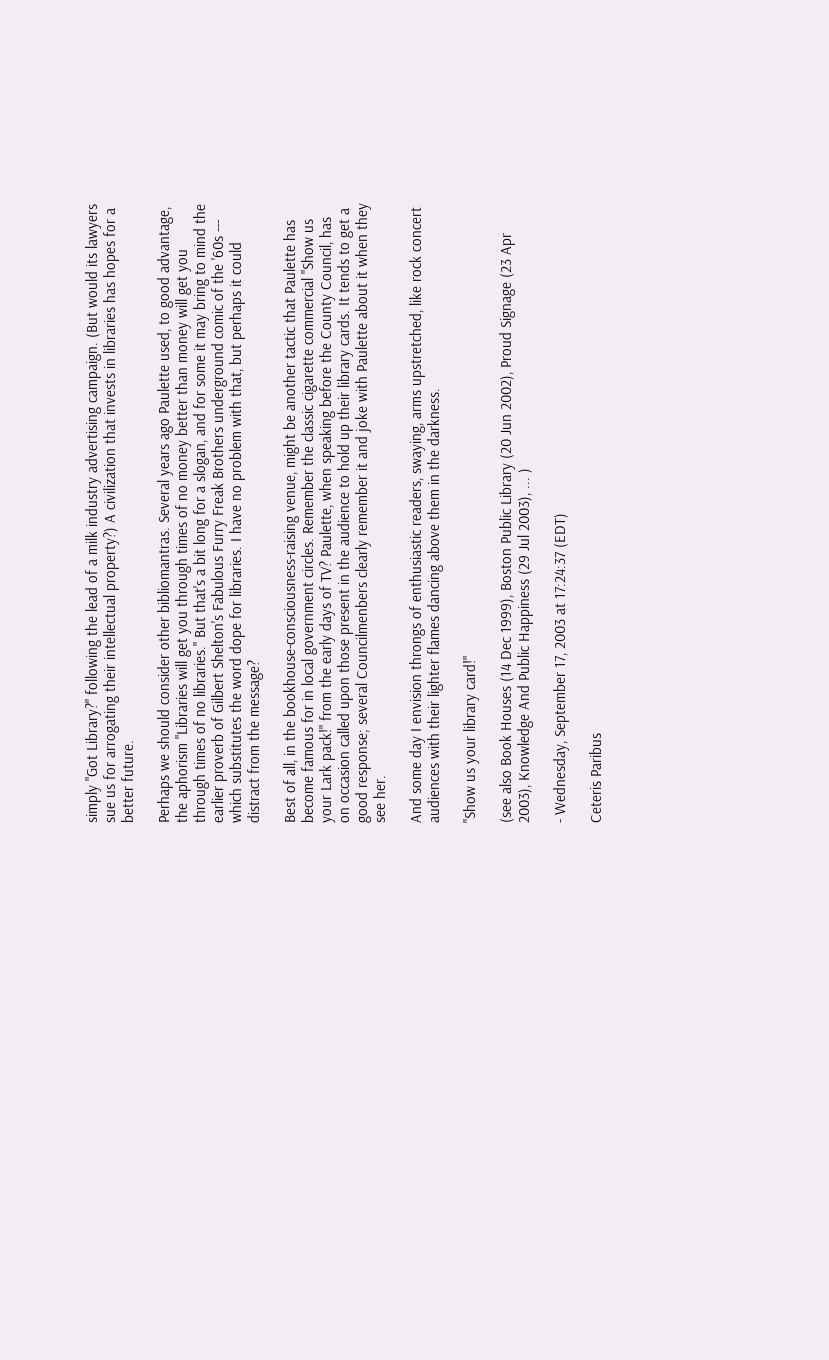simply "Got Library?" following the lead of a milk industry advertising campaign. (But would its lawyers sue us for arrogating their intellectual property?) A civilization that invests in libraries has hopes for a better future.

Perhaps we should consider other bibliomantras. Several years ago Paulette used, to good advantage, the aphorism "Libraries will get you through times of no money better than money will get you through times of no libraries." But that's a bit long for a slogan, and for some it may bring to mind the earlier proverb of Gilbert Shelton's Fabulous Furry Freak Brothers underground comic of the '60s --- which substitutes the word dope for libraries. I have no problem with that, but perhaps it could distract from the message?

Best of all, in the bookhouse-consciousness-raising venue, might be another tactic that Paulette has become famous for in local government circles. Remember the classic cigarette commercial "Show us your Lark pack!" from the early days of TV? Paulette, when speaking before the County Council, has on occasion called upon those present in the audience to hold up their library cards. It tends to get a good response; several Councilmenbers clearly remember it and joke with Paulette about it when they see her.

And some day I envision throngs of enthusiastic readers, swaying, arms upstretched, like rock concert audiences with their lighter flames dancing above them in the darkness.

"Show us your library card!"

(see also Book Houses (14 Dec 1999), Boston Public Library (20 Jun 2002), Proud Signage (23 Apr 2003), Knowledge And Public Happiness (29 Jul 2003), ... )

- Wednesday, September 17, 2003 at 17:24:37 (EDT)

Ceteris Paribus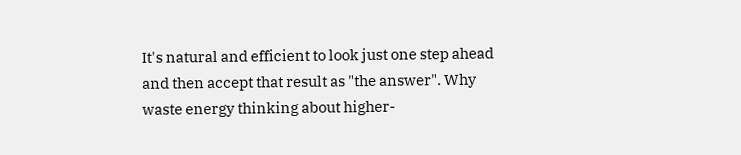It's natural and efficient to look just one step ahead and then accept that result as "the answer". Why waste energy thinking about higher-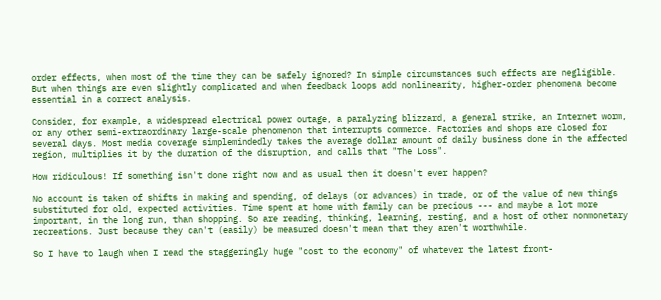order effects, when most of the time they can be safely ignored? In simple circumstances such effects are negligible. But when things are even slightly complicated and when feedback loops add nonlinearity, higher-order phenomena become essential in a correct analysis.

Consider, for example, a widespread electrical power outage, a paralyzing blizzard, a general strike, an Internet worm, or any other semi-extraordinary large-scale phenomenon that interrupts commerce. Factories and shops are closed for several days. Most media coverage simplemindedly takes the average dollar amount of daily business done in the affected region, multiplies it by the duration of the disruption, and calls that "The Loss".

How ridiculous! If something isn't done right now and as usual then it doesn't ever happen?

No account is taken of shifts in making and spending, of delays (or advances) in trade, or of the value of new things substituted for old, expected activities. Time spent at home with family can be precious --- and maybe a lot more important, in the long run, than shopping. So are reading, thinking, learning, resting, and a host of other nonmonetary recreations. Just because they can't (easily) be measured doesn't mean that they aren't worthwhile.

So I have to laugh when I read the staggeringly huge "cost to the economy" of whatever the latest front-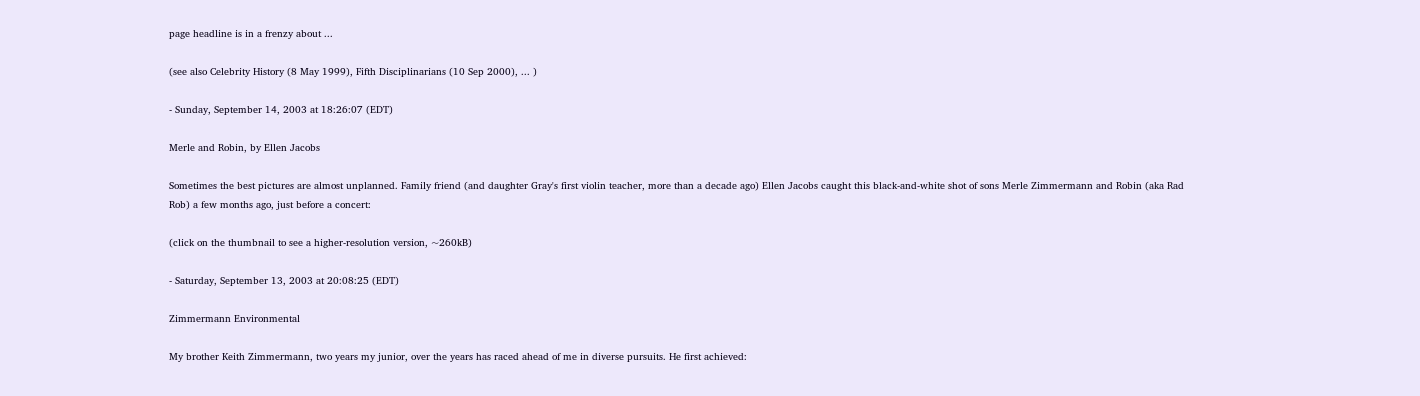page headline is in a frenzy about ...

(see also Celebrity History (8 May 1999), Fifth Disciplinarians (10 Sep 2000), ... )

- Sunday, September 14, 2003 at 18:26:07 (EDT)

Merle and Robin, by Ellen Jacobs

Sometimes the best pictures are almost unplanned. Family friend (and daughter Gray's first violin teacher, more than a decade ago) Ellen Jacobs caught this black-and-white shot of sons Merle Zimmermann and Robin (aka Rad Rob) a few months ago, just before a concert:

(click on the thumbnail to see a higher-resolution version, ~260kB)

- Saturday, September 13, 2003 at 20:08:25 (EDT)

Zimmermann Environmental

My brother Keith Zimmermann, two years my junior, over the years has raced ahead of me in diverse pursuits. He first achieved: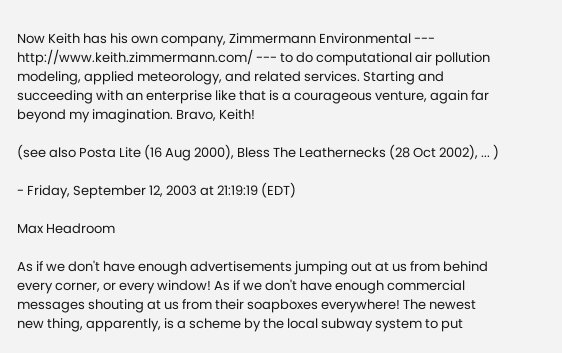Now Keith has his own company, Zimmermann Environmental --- http://www.keith.zimmermann.com/ --- to do computational air pollution modeling, applied meteorology, and related services. Starting and succeeding with an enterprise like that is a courageous venture, again far beyond my imagination. Bravo, Keith!

(see also Posta Lite (16 Aug 2000), Bless The Leathernecks (28 Oct 2002), ... )

- Friday, September 12, 2003 at 21:19:19 (EDT)

Max Headroom

As if we don't have enough advertisements jumping out at us from behind every corner, or every window! As if we don't have enough commercial messages shouting at us from their soapboxes everywhere! The newest new thing, apparently, is a scheme by the local subway system to put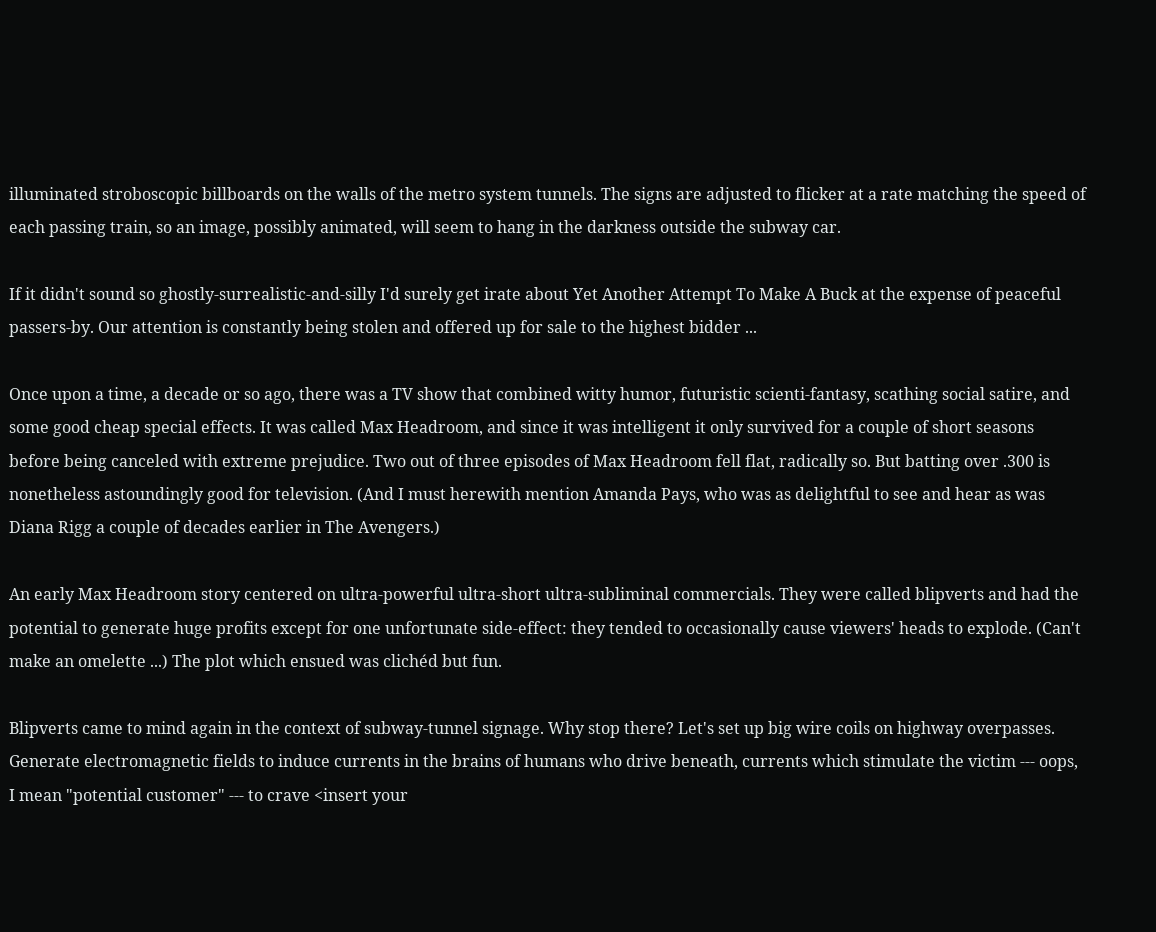illuminated stroboscopic billboards on the walls of the metro system tunnels. The signs are adjusted to flicker at a rate matching the speed of each passing train, so an image, possibly animated, will seem to hang in the darkness outside the subway car.

If it didn't sound so ghostly-surrealistic-and-silly I'd surely get irate about Yet Another Attempt To Make A Buck at the expense of peaceful passers-by. Our attention is constantly being stolen and offered up for sale to the highest bidder ...

Once upon a time, a decade or so ago, there was a TV show that combined witty humor, futuristic scienti-fantasy, scathing social satire, and some good cheap special effects. It was called Max Headroom, and since it was intelligent it only survived for a couple of short seasons before being canceled with extreme prejudice. Two out of three episodes of Max Headroom fell flat, radically so. But batting over .300 is nonetheless astoundingly good for television. (And I must herewith mention Amanda Pays, who was as delightful to see and hear as was Diana Rigg a couple of decades earlier in The Avengers.)

An early Max Headroom story centered on ultra-powerful ultra-short ultra-subliminal commercials. They were called blipverts and had the potential to generate huge profits except for one unfortunate side-effect: they tended to occasionally cause viewers' heads to explode. (Can't make an omelette ...) The plot which ensued was clichéd but fun.

Blipverts came to mind again in the context of subway-tunnel signage. Why stop there? Let's set up big wire coils on highway overpasses. Generate electromagnetic fields to induce currents in the brains of humans who drive beneath, currents which stimulate the victim --- oops, I mean "potential customer" --- to crave <insert your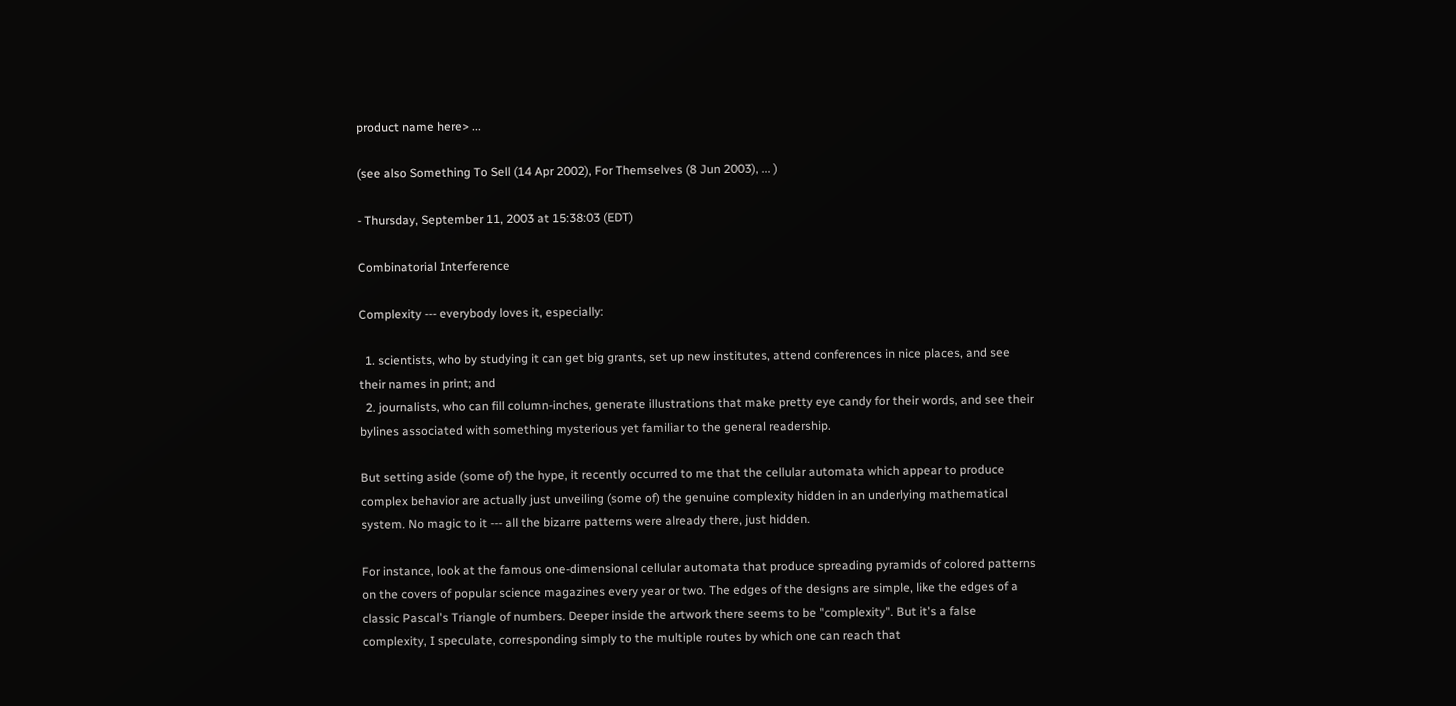product name here> ...

(see also Something To Sell (14 Apr 2002), For Themselves (8 Jun 2003), ... )

- Thursday, September 11, 2003 at 15:38:03 (EDT)

Combinatorial Interference

Complexity --- everybody loves it, especially:

  1. scientists, who by studying it can get big grants, set up new institutes, attend conferences in nice places, and see their names in print; and
  2. journalists, who can fill column-inches, generate illustrations that make pretty eye candy for their words, and see their bylines associated with something mysterious yet familiar to the general readership.

But setting aside (some of) the hype, it recently occurred to me that the cellular automata which appear to produce complex behavior are actually just unveiling (some of) the genuine complexity hidden in an underlying mathematical system. No magic to it --- all the bizarre patterns were already there, just hidden.

For instance, look at the famous one-dimensional cellular automata that produce spreading pyramids of colored patterns on the covers of popular science magazines every year or two. The edges of the designs are simple, like the edges of a classic Pascal's Triangle of numbers. Deeper inside the artwork there seems to be "complexity". But it's a false complexity, I speculate, corresponding simply to the multiple routes by which one can reach that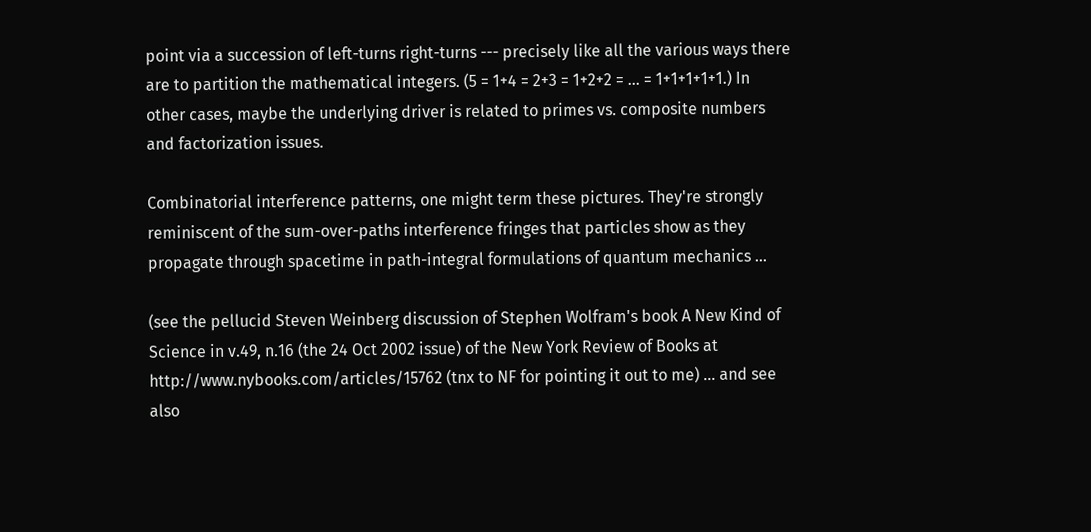point via a succession of left-turns right-turns --- precisely like all the various ways there are to partition the mathematical integers. (5 = 1+4 = 2+3 = 1+2+2 = ... = 1+1+1+1+1.) In other cases, maybe the underlying driver is related to primes vs. composite numbers and factorization issues.

Combinatorial interference patterns, one might term these pictures. They're strongly reminiscent of the sum-over-paths interference fringes that particles show as they propagate through spacetime in path-integral formulations of quantum mechanics ...

(see the pellucid Steven Weinberg discussion of Stephen Wolfram's book A New Kind of Science in v.49, n.16 (the 24 Oct 2002 issue) of the New York Review of Books at http://www.nybooks.com/articles/15762 (tnx to NF for pointing it out to me) ... and see also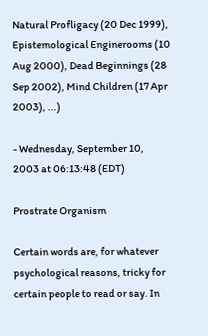Natural Profligacy (20 Dec 1999), Epistemological Enginerooms (10 Aug 2000), Dead Beginnings (28 Sep 2002), Mind Children (17 Apr 2003), ...)

- Wednesday, September 10, 2003 at 06:13:48 (EDT)

Prostrate Organism

Certain words are, for whatever psychological reasons, tricky for certain people to read or say. In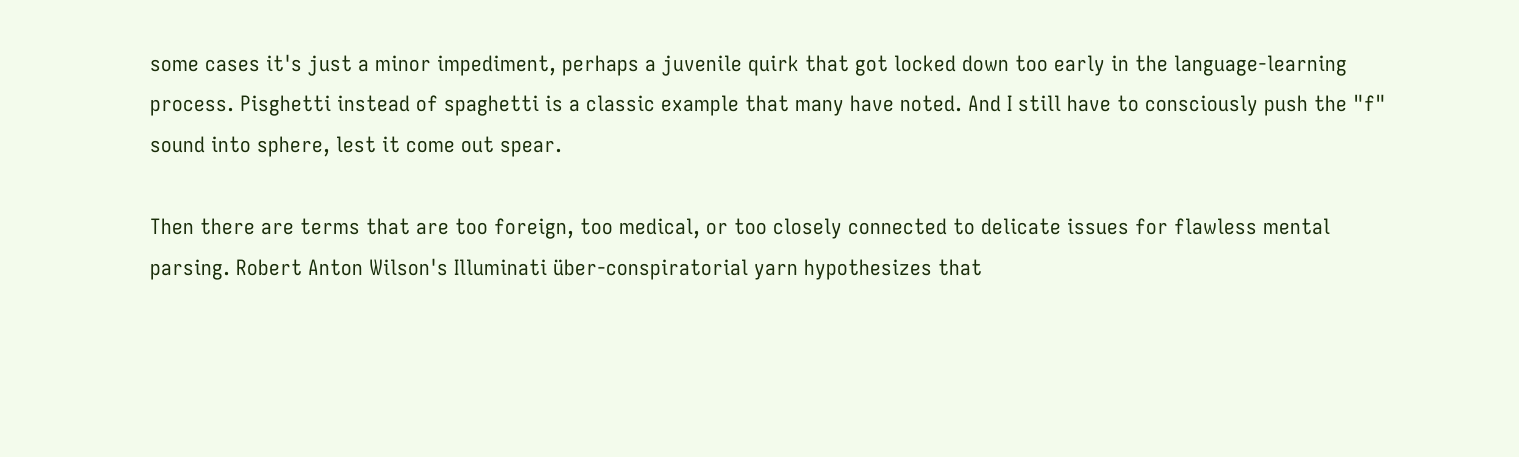some cases it's just a minor impediment, perhaps a juvenile quirk that got locked down too early in the language-learning process. Pisghetti instead of spaghetti is a classic example that many have noted. And I still have to consciously push the "f" sound into sphere, lest it come out spear.

Then there are terms that are too foreign, too medical, or too closely connected to delicate issues for flawless mental parsing. Robert Anton Wilson's Illuminati über-conspiratorial yarn hypothesizes that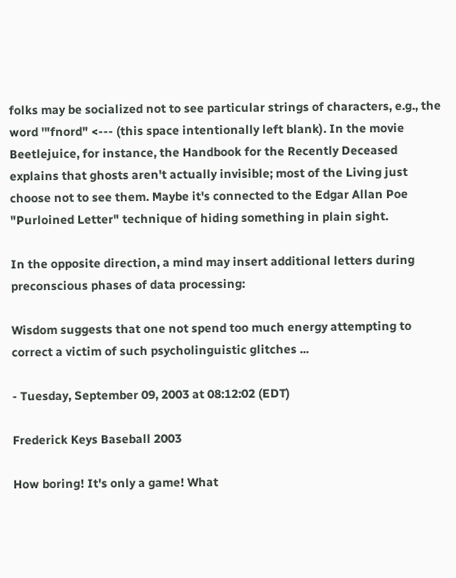folks may be socialized not to see particular strings of characters, e.g., the word '"fnord" <--- (this space intentionally left blank). In the movie Beetlejuice, for instance, the Handbook for the Recently Deceased explains that ghosts aren't actually invisible; most of the Living just choose not to see them. Maybe it's connected to the Edgar Allan Poe "Purloined Letter" technique of hiding something in plain sight.

In the opposite direction, a mind may insert additional letters during preconscious phases of data processing:

Wisdom suggests that one not spend too much energy attempting to correct a victim of such psycholinguistic glitches ...

- Tuesday, September 09, 2003 at 08:12:02 (EDT)

Frederick Keys Baseball 2003

How boring! It's only a game! What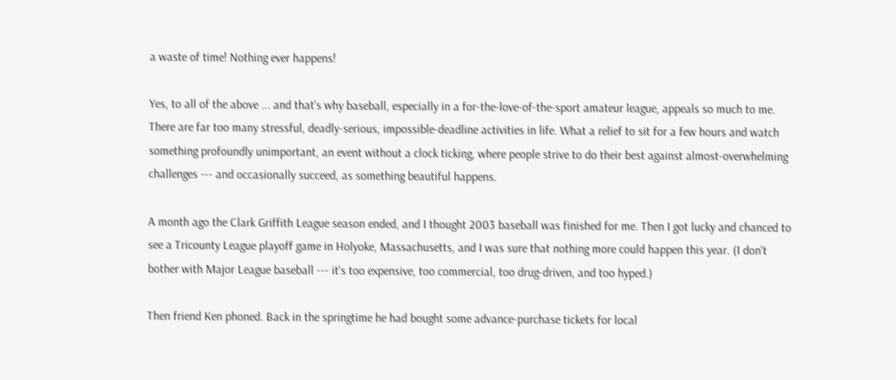a waste of time! Nothing ever happens!

Yes, to all of the above ... and that's why baseball, especially in a for-the-love-of-the-sport amateur league, appeals so much to me. There are far too many stressful, deadly-serious, impossible-deadline activities in life. What a relief to sit for a few hours and watch something profoundly unimportant, an event without a clock ticking, where people strive to do their best against almost-overwhelming challenges --- and occasionally succeed, as something beautiful happens.

A month ago the Clark Griffith League season ended, and I thought 2003 baseball was finished for me. Then I got lucky and chanced to see a Tricounty League playoff game in Holyoke, Massachusetts, and I was sure that nothing more could happen this year. (I don't bother with Major League baseball --- it's too expensive, too commercial, too drug-driven, and too hyped.)

Then friend Ken phoned. Back in the springtime he had bought some advance-purchase tickets for local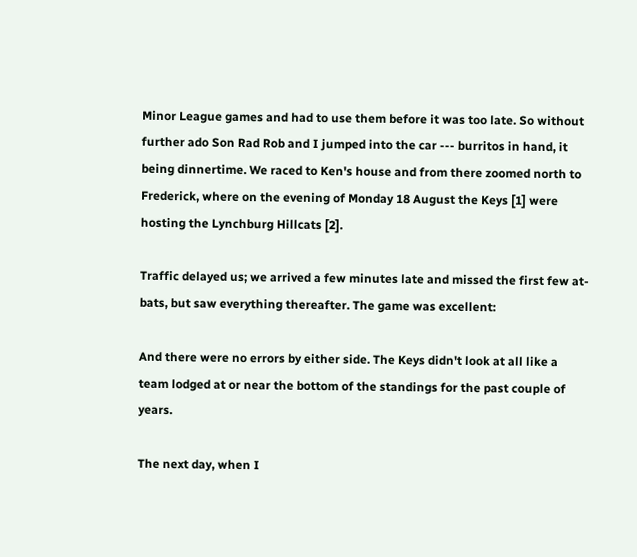Minor League games and had to use them before it was too late. So without further ado Son Rad Rob and I jumped into the car --- burritos in hand, it being dinnertime. We raced to Ken's house and from there zoomed north to Frederick, where on the evening of Monday 18 August the Keys [1] were hosting the Lynchburg Hillcats [2].

Traffic delayed us; we arrived a few minutes late and missed the first few at-bats, but saw everything thereafter. The game was excellent:

And there were no errors by either side. The Keys didn't look at all like a team lodged at or near the bottom of the standings for the past couple of years.

The next day, when I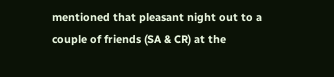mentioned that pleasant night out to a couple of friends (SA & CR) at the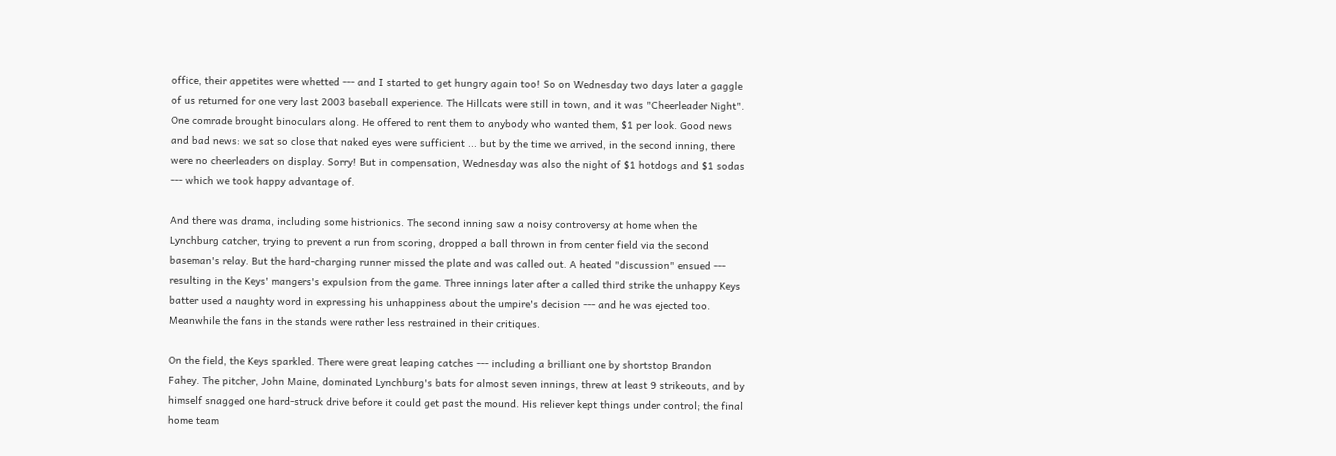office, their appetites were whetted --- and I started to get hungry again too! So on Wednesday two days later a gaggle of us returned for one very last 2003 baseball experience. The Hillcats were still in town, and it was "Cheerleader Night". One comrade brought binoculars along. He offered to rent them to anybody who wanted them, $1 per look. Good news and bad news: we sat so close that naked eyes were sufficient ... but by the time we arrived, in the second inning, there were no cheerleaders on display. Sorry! But in compensation, Wednesday was also the night of $1 hotdogs and $1 sodas --- which we took happy advantage of.

And there was drama, including some histrionics. The second inning saw a noisy controversy at home when the Lynchburg catcher, trying to prevent a run from scoring, dropped a ball thrown in from center field via the second baseman's relay. But the hard-charging runner missed the plate and was called out. A heated "discussion" ensued --- resulting in the Keys' mangers's expulsion from the game. Three innings later after a called third strike the unhappy Keys batter used a naughty word in expressing his unhappiness about the umpire's decision --- and he was ejected too. Meanwhile the fans in the stands were rather less restrained in their critiques.

On the field, the Keys sparkled. There were great leaping catches --- including a brilliant one by shortstop Brandon Fahey. The pitcher, John Maine, dominated Lynchburg's bats for almost seven innings, threw at least 9 strikeouts, and by himself snagged one hard-struck drive before it could get past the mound. His reliever kept things under control; the final home team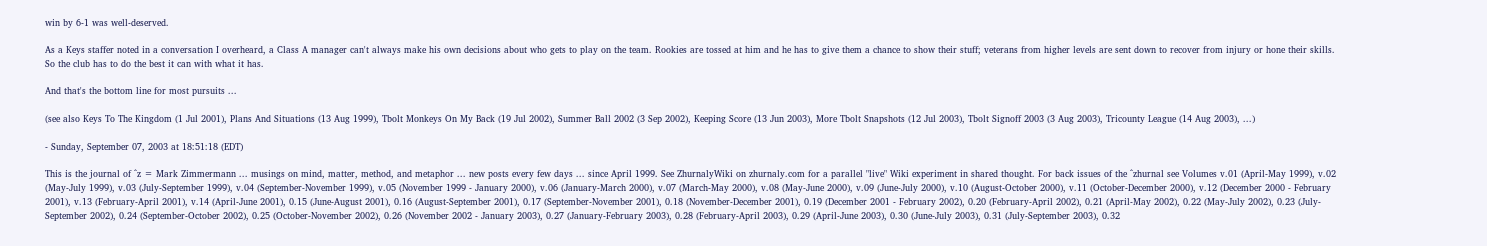win by 6-1 was well-deserved.

As a Keys staffer noted in a conversation I overheard, a Class A manager can't always make his own decisions about who gets to play on the team. Rookies are tossed at him and he has to give them a chance to show their stuff; veterans from higher levels are sent down to recover from injury or hone their skills. So the club has to do the best it can with what it has.

And that's the bottom line for most pursuits ...

(see also Keys To The Kingdom (1 Jul 2001), Plans And Situations (13 Aug 1999), Tbolt Monkeys On My Back (19 Jul 2002), Summer Ball 2002 (3 Sep 2002), Keeping Score (13 Jun 2003), More Tbolt Snapshots (12 Jul 2003), Tbolt Signoff 2003 (3 Aug 2003), Tricounty League (14 Aug 2003), ...)

- Sunday, September 07, 2003 at 18:51:18 (EDT)

This is the journal of ^z = Mark Zimmermann ... musings on mind, matter, method, and metaphor ... new posts every few days ... since April 1999. See ZhurnalyWiki on zhurnaly.com for a parallel "live" Wiki experiment in shared thought. For back issues of the ^zhurnal see Volumes v.01 (April-May 1999), v.02 (May-July 1999), v.03 (July-September 1999), v.04 (September-November 1999), v.05 (November 1999 - January 2000), v.06 (January-March 2000), v.07 (March-May 2000), v.08 (May-June 2000), v.09 (June-July 2000), v.10 (August-October 2000), v.11 (October-December 2000), v.12 (December 2000 - February 2001), v.13 (February-April 2001), v.14 (April-June 2001), 0.15 (June-August 2001), 0.16 (August-September 2001), 0.17 (September-November 2001), 0.18 (November-December 2001), 0.19 (December 2001 - February 2002), 0.20 (February-April 2002), 0.21 (April-May 2002), 0.22 (May-July 2002), 0.23 (July-September 2002), 0.24 (September-October 2002), 0.25 (October-November 2002), 0.26 (November 2002 - January 2003), 0.27 (January-February 2003), 0.28 (February-April 2003), 0.29 (April-June 2003), 0.30 (June-July 2003), 0.31 (July-September 2003), 0.32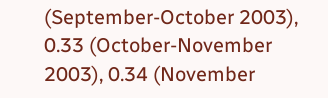(September-October 2003), 0.33 (October-November 2003), 0.34 (November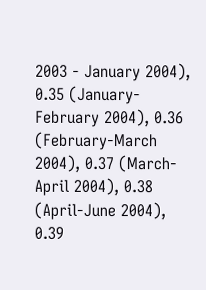2003 - January 2004), 0.35 (January-February 2004), 0.36 (February-March 2004), 0.37 (March-April 2004), 0.38 (April-June 2004), 0.39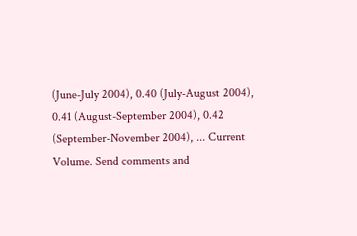(June-July 2004), 0.40 (July-August 2004), 0.41 (August-September 2004), 0.42 (September-November 2004), ... Current Volume. Send comments and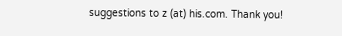suggestions to z (at) his.com. Thank you!